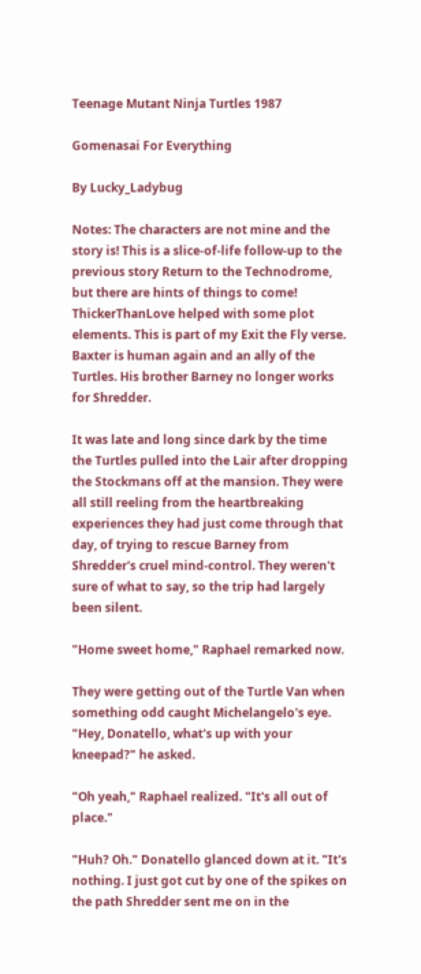Teenage Mutant Ninja Turtles 1987

Gomenasai For Everything

By Lucky_Ladybug

Notes: The characters are not mine and the story is! This is a slice-of-life follow-up to the previous story Return to the Technodrome, but there are hints of things to come! ThickerThanLove helped with some plot elements. This is part of my Exit the Fly verse. Baxter is human again and an ally of the Turtles. His brother Barney no longer works for Shredder.

It was late and long since dark by the time the Turtles pulled into the Lair after dropping the Stockmans off at the mansion. They were all still reeling from the heartbreaking experiences they had just come through that day, of trying to rescue Barney from Shredder's cruel mind-control. They weren't sure of what to say, so the trip had largely been silent.

"Home sweet home," Raphael remarked now.

They were getting out of the Turtle Van when something odd caught Michelangelo's eye. "Hey, Donatello, what's up with your kneepad?" he asked.

"Oh yeah," Raphael realized. "It's all out of place."

"Huh? Oh." Donatello glanced down at it. "It's nothing. I just got cut by one of the spikes on the path Shredder sent me on in the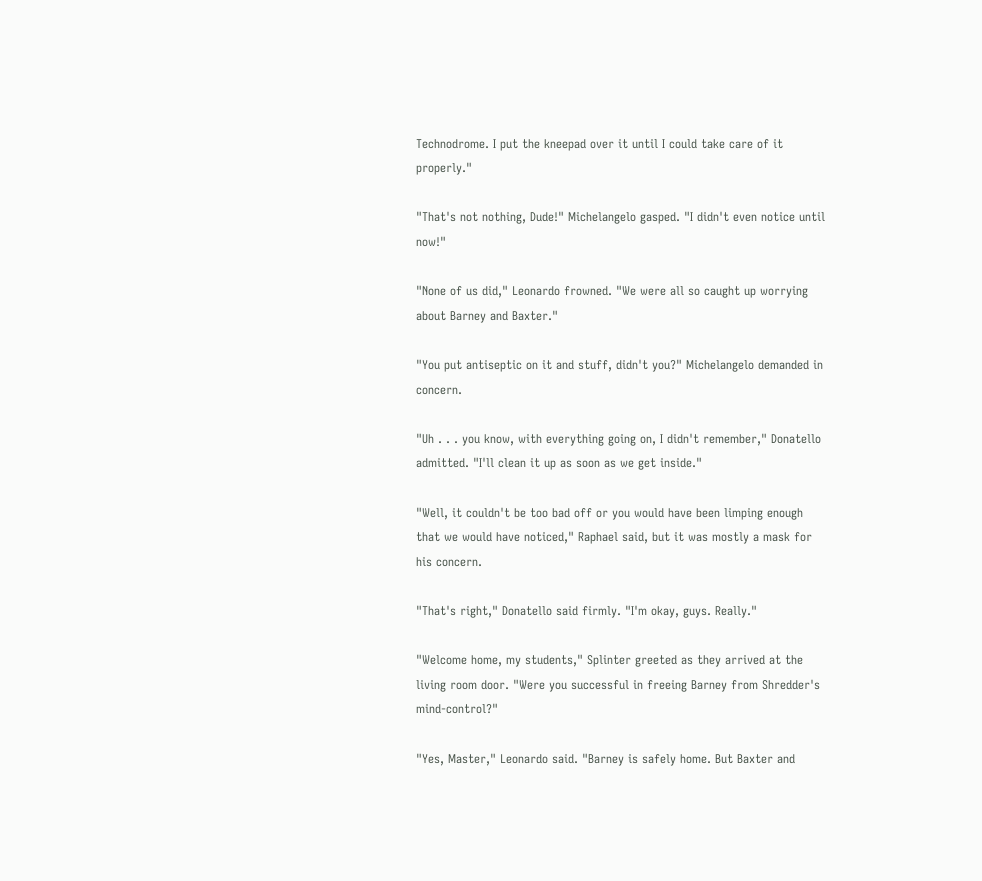Technodrome. I put the kneepad over it until I could take care of it properly."

"That's not nothing, Dude!" Michelangelo gasped. "I didn't even notice until now!"

"None of us did," Leonardo frowned. "We were all so caught up worrying about Barney and Baxter."

"You put antiseptic on it and stuff, didn't you?" Michelangelo demanded in concern.

"Uh . . . you know, with everything going on, I didn't remember," Donatello admitted. "I'll clean it up as soon as we get inside."

"Well, it couldn't be too bad off or you would have been limping enough that we would have noticed," Raphael said, but it was mostly a mask for his concern.

"That's right," Donatello said firmly. "I'm okay, guys. Really."

"Welcome home, my students," Splinter greeted as they arrived at the living room door. "Were you successful in freeing Barney from Shredder's mind-control?"

"Yes, Master," Leonardo said. "Barney is safely home. But Baxter and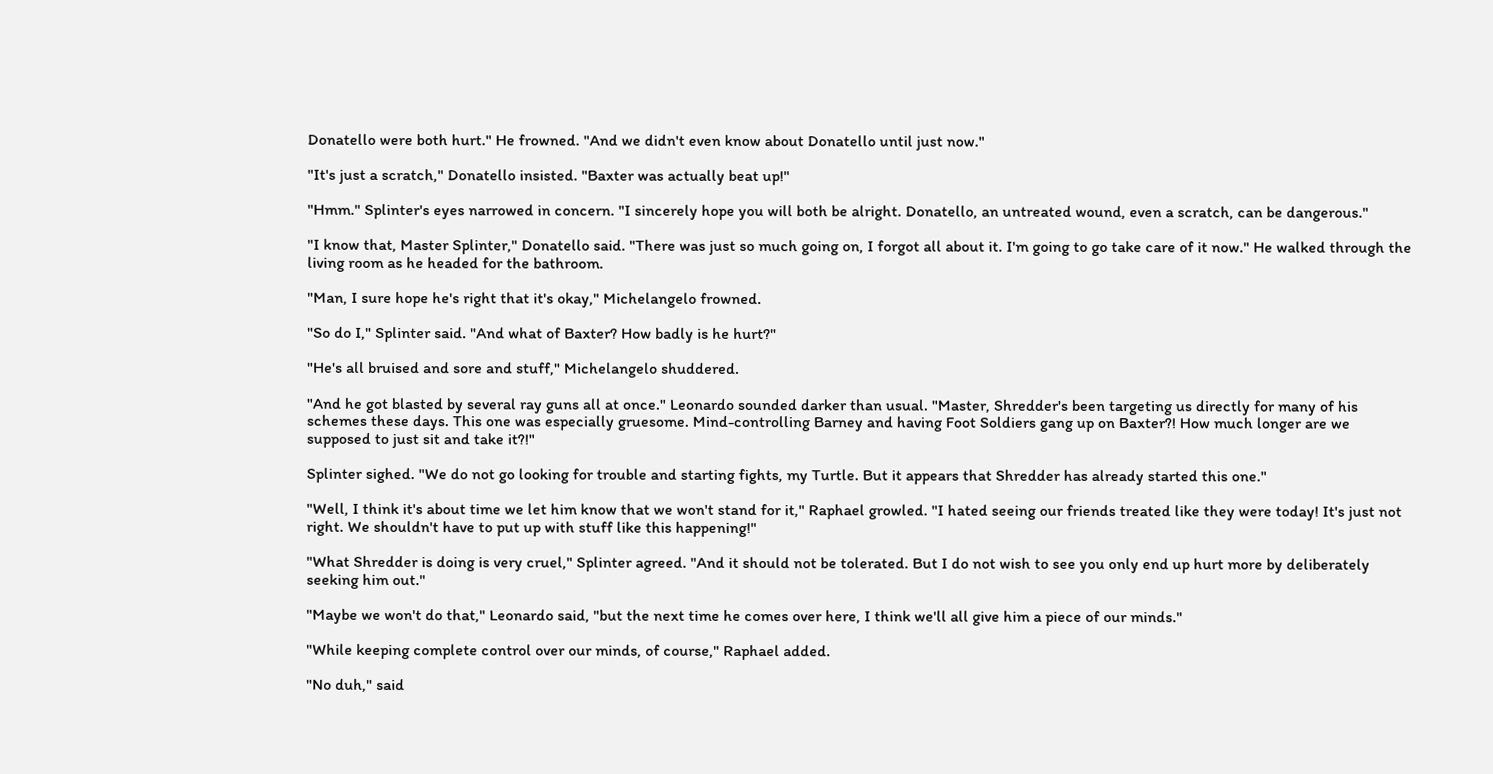Donatello were both hurt." He frowned. "And we didn't even know about Donatello until just now."

"It's just a scratch," Donatello insisted. "Baxter was actually beat up!"

"Hmm." Splinter's eyes narrowed in concern. "I sincerely hope you will both be alright. Donatello, an untreated wound, even a scratch, can be dangerous."

"I know that, Master Splinter," Donatello said. "There was just so much going on, I forgot all about it. I'm going to go take care of it now." He walked through the living room as he headed for the bathroom.

"Man, I sure hope he's right that it's okay," Michelangelo frowned.

"So do I," Splinter said. "And what of Baxter? How badly is he hurt?"

"He's all bruised and sore and stuff," Michelangelo shuddered.

"And he got blasted by several ray guns all at once." Leonardo sounded darker than usual. "Master, Shredder's been targeting us directly for many of his schemes these days. This one was especially gruesome. Mind-controlling Barney and having Foot Soldiers gang up on Baxter?! How much longer are we supposed to just sit and take it?!"

Splinter sighed. "We do not go looking for trouble and starting fights, my Turtle. But it appears that Shredder has already started this one."

"Well, I think it's about time we let him know that we won't stand for it," Raphael growled. "I hated seeing our friends treated like they were today! It's just not right. We shouldn't have to put up with stuff like this happening!"

"What Shredder is doing is very cruel," Splinter agreed. "And it should not be tolerated. But I do not wish to see you only end up hurt more by deliberately seeking him out."

"Maybe we won't do that," Leonardo said, "but the next time he comes over here, I think we'll all give him a piece of our minds."

"While keeping complete control over our minds, of course," Raphael added.

"No duh," said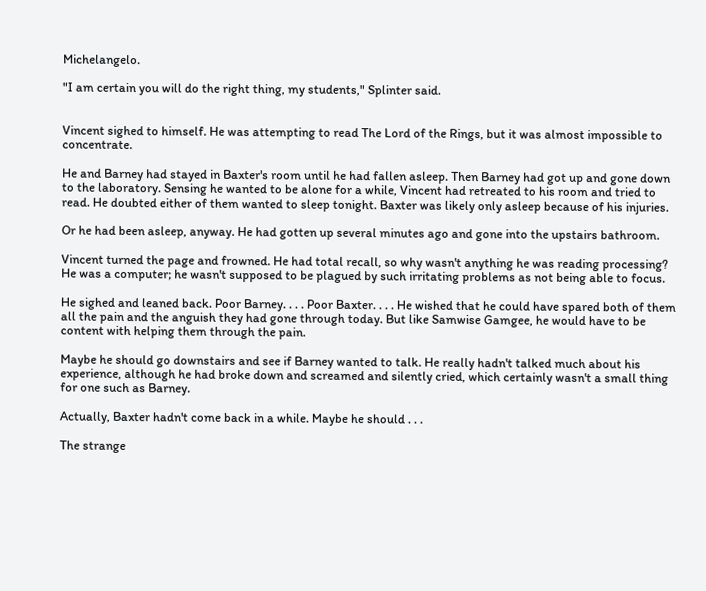Michelangelo.

"I am certain you will do the right thing, my students," Splinter said.


Vincent sighed to himself. He was attempting to read The Lord of the Rings, but it was almost impossible to concentrate.

He and Barney had stayed in Baxter's room until he had fallen asleep. Then Barney had got up and gone down to the laboratory. Sensing he wanted to be alone for a while, Vincent had retreated to his room and tried to read. He doubted either of them wanted to sleep tonight. Baxter was likely only asleep because of his injuries.

Or he had been asleep, anyway. He had gotten up several minutes ago and gone into the upstairs bathroom.

Vincent turned the page and frowned. He had total recall, so why wasn't anything he was reading processing? He was a computer; he wasn't supposed to be plagued by such irritating problems as not being able to focus.

He sighed and leaned back. Poor Barney. . . . Poor Baxter. . . . He wished that he could have spared both of them all the pain and the anguish they had gone through today. But like Samwise Gamgee, he would have to be content with helping them through the pain.

Maybe he should go downstairs and see if Barney wanted to talk. He really hadn't talked much about his experience, although he had broke down and screamed and silently cried, which certainly wasn't a small thing for one such as Barney.

Actually, Baxter hadn't come back in a while. Maybe he should . . .

The strange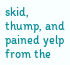skid, thump, and pained yelp from the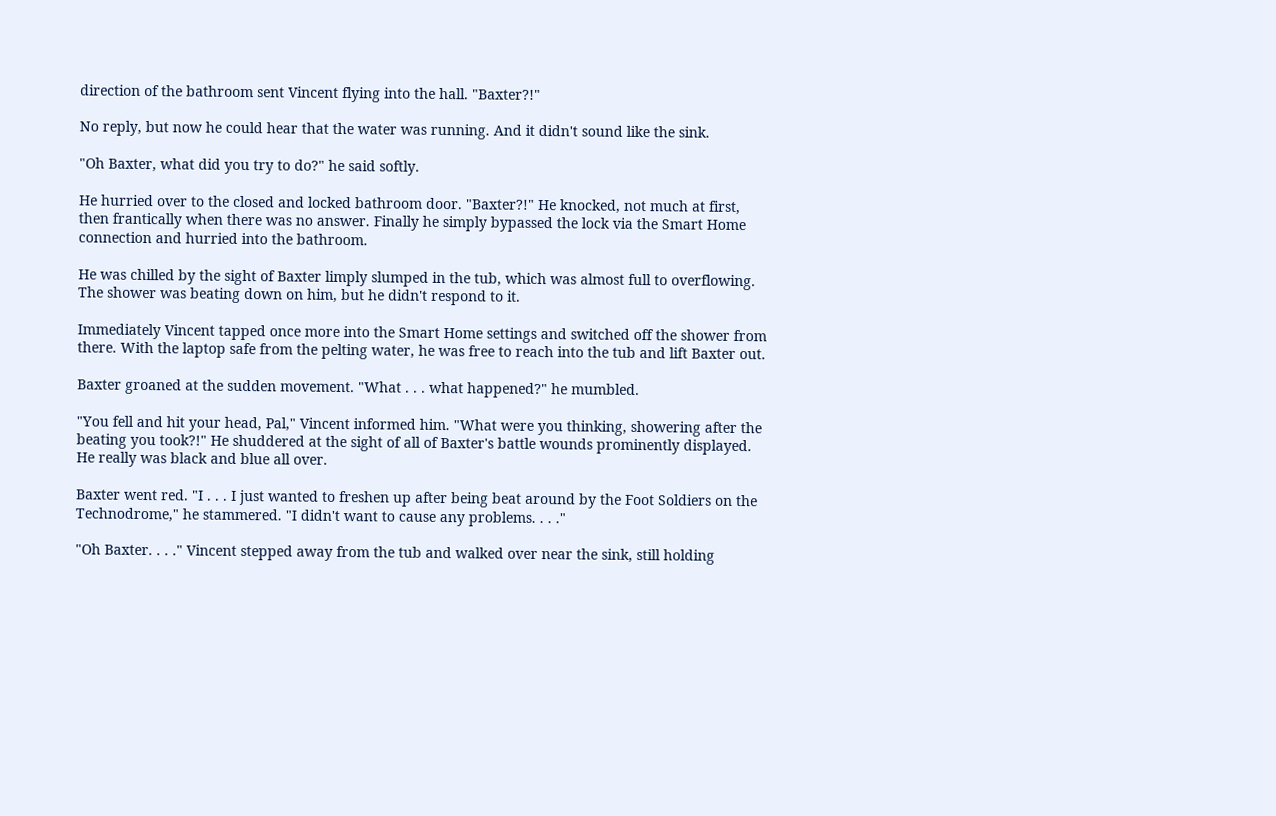direction of the bathroom sent Vincent flying into the hall. "Baxter?!"

No reply, but now he could hear that the water was running. And it didn't sound like the sink.

"Oh Baxter, what did you try to do?" he said softly.

He hurried over to the closed and locked bathroom door. "Baxter?!" He knocked, not much at first, then frantically when there was no answer. Finally he simply bypassed the lock via the Smart Home connection and hurried into the bathroom.

He was chilled by the sight of Baxter limply slumped in the tub, which was almost full to overflowing. The shower was beating down on him, but he didn't respond to it.

Immediately Vincent tapped once more into the Smart Home settings and switched off the shower from there. With the laptop safe from the pelting water, he was free to reach into the tub and lift Baxter out.

Baxter groaned at the sudden movement. "What . . . what happened?" he mumbled.

"You fell and hit your head, Pal," Vincent informed him. "What were you thinking, showering after the beating you took?!" He shuddered at the sight of all of Baxter's battle wounds prominently displayed. He really was black and blue all over.

Baxter went red. "I . . . I just wanted to freshen up after being beat around by the Foot Soldiers on the Technodrome," he stammered. "I didn't want to cause any problems. . . ."

"Oh Baxter. . . ." Vincent stepped away from the tub and walked over near the sink, still holding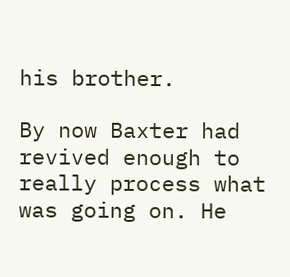his brother.

By now Baxter had revived enough to really process what was going on. He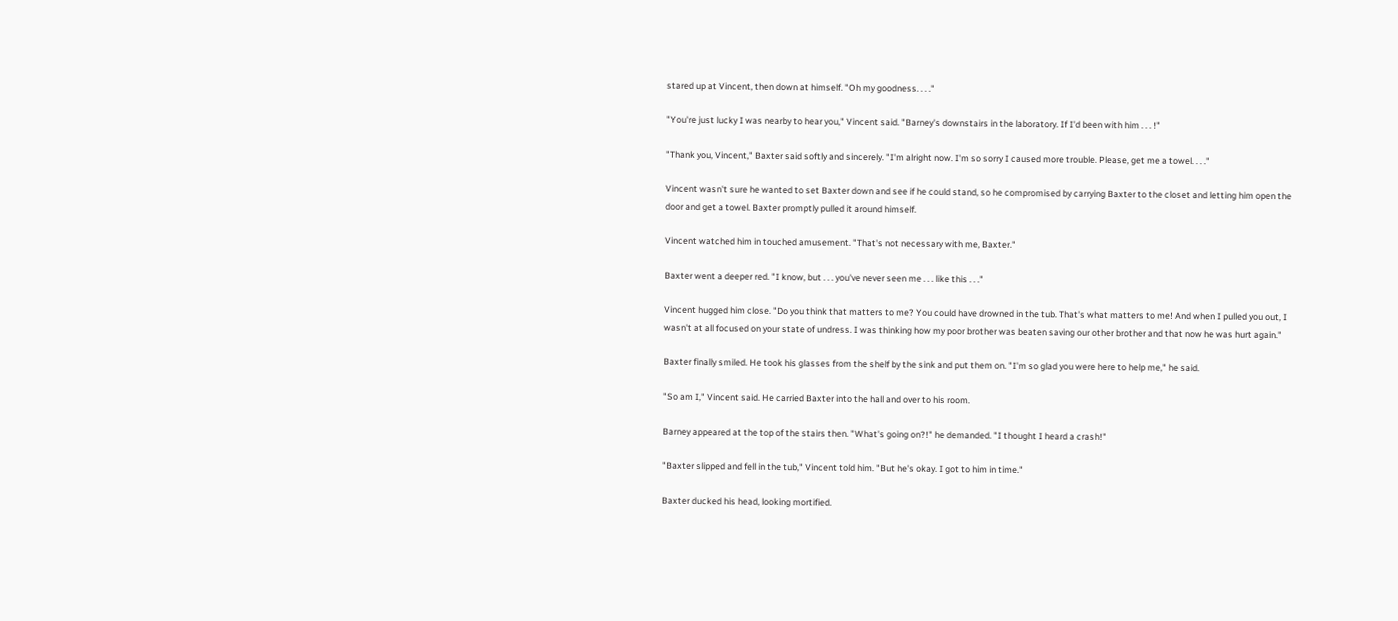stared up at Vincent, then down at himself. "Oh my goodness. . . ."

"You're just lucky I was nearby to hear you," Vincent said. "Barney's downstairs in the laboratory. If I'd been with him . . . !"

"Thank you, Vincent," Baxter said softly and sincerely. "I'm alright now. I'm so sorry I caused more trouble. Please, get me a towel. . . ."

Vincent wasn't sure he wanted to set Baxter down and see if he could stand, so he compromised by carrying Baxter to the closet and letting him open the door and get a towel. Baxter promptly pulled it around himself.

Vincent watched him in touched amusement. "That's not necessary with me, Baxter."

Baxter went a deeper red. "I know, but . . . you've never seen me . . . like this . . ."

Vincent hugged him close. "Do you think that matters to me? You could have drowned in the tub. That's what matters to me! And when I pulled you out, I wasn't at all focused on your state of undress. I was thinking how my poor brother was beaten saving our other brother and that now he was hurt again."

Baxter finally smiled. He took his glasses from the shelf by the sink and put them on. "I'm so glad you were here to help me," he said.

"So am I," Vincent said. He carried Baxter into the hall and over to his room.

Barney appeared at the top of the stairs then. "What's going on?!" he demanded. "I thought I heard a crash!"

"Baxter slipped and fell in the tub," Vincent told him. "But he's okay. I got to him in time."

Baxter ducked his head, looking mortified.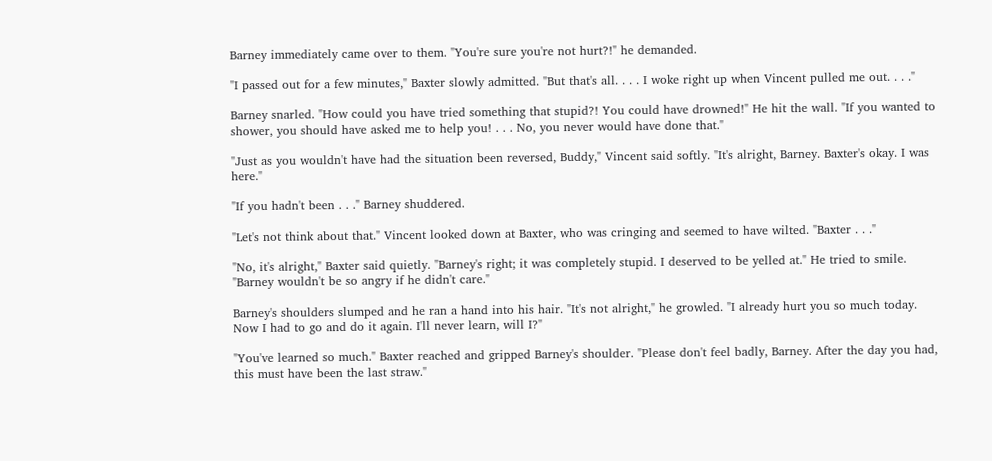Barney immediately came over to them. "You're sure you're not hurt?!" he demanded.

"I passed out for a few minutes," Baxter slowly admitted. "But that's all. . . . I woke right up when Vincent pulled me out. . . ."

Barney snarled. "How could you have tried something that stupid?! You could have drowned!" He hit the wall. "If you wanted to shower, you should have asked me to help you! . . . No, you never would have done that."

"Just as you wouldn't have had the situation been reversed, Buddy," Vincent said softly. "It's alright, Barney. Baxter's okay. I was here."

"If you hadn't been . . ." Barney shuddered.

"Let's not think about that." Vincent looked down at Baxter, who was cringing and seemed to have wilted. "Baxter . . ."

"No, it's alright," Baxter said quietly. "Barney's right; it was completely stupid. I deserved to be yelled at." He tried to smile. "Barney wouldn't be so angry if he didn't care."

Barney's shoulders slumped and he ran a hand into his hair. "It's not alright," he growled. "I already hurt you so much today. Now I had to go and do it again. I'll never learn, will I?"

"You've learned so much." Baxter reached and gripped Barney's shoulder. "Please don't feel badly, Barney. After the day you had, this must have been the last straw."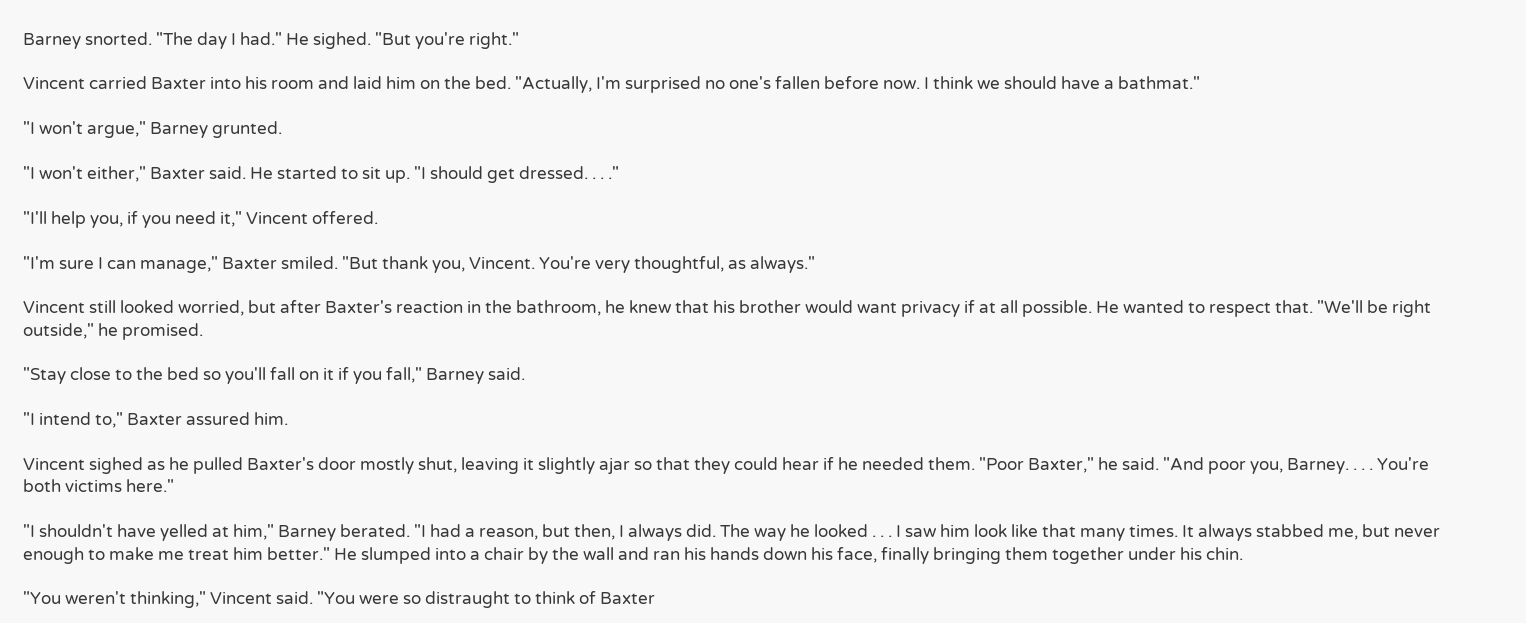Barney snorted. "The day I had." He sighed. "But you're right."

Vincent carried Baxter into his room and laid him on the bed. "Actually, I'm surprised no one's fallen before now. I think we should have a bathmat."

"I won't argue," Barney grunted.

"I won't either," Baxter said. He started to sit up. "I should get dressed. . . ."

"I'll help you, if you need it," Vincent offered.

"I'm sure I can manage," Baxter smiled. "But thank you, Vincent. You're very thoughtful, as always."

Vincent still looked worried, but after Baxter's reaction in the bathroom, he knew that his brother would want privacy if at all possible. He wanted to respect that. "We'll be right outside," he promised.

"Stay close to the bed so you'll fall on it if you fall," Barney said.

"I intend to," Baxter assured him.

Vincent sighed as he pulled Baxter's door mostly shut, leaving it slightly ajar so that they could hear if he needed them. "Poor Baxter," he said. "And poor you, Barney. . . . You're both victims here."

"I shouldn't have yelled at him," Barney berated. "I had a reason, but then, I always did. The way he looked . . . I saw him look like that many times. It always stabbed me, but never enough to make me treat him better." He slumped into a chair by the wall and ran his hands down his face, finally bringing them together under his chin.

"You weren't thinking," Vincent said. "You were so distraught to think of Baxter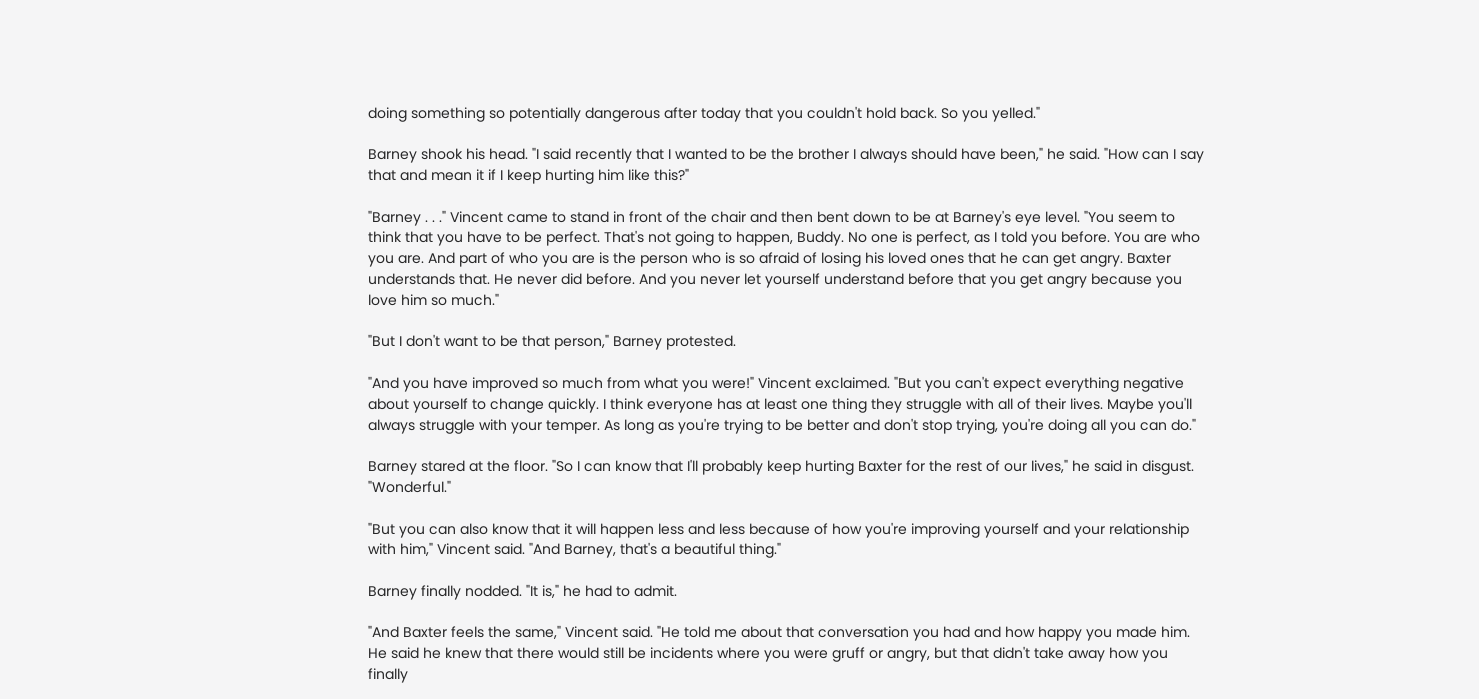doing something so potentially dangerous after today that you couldn't hold back. So you yelled."

Barney shook his head. "I said recently that I wanted to be the brother I always should have been," he said. "How can I say that and mean it if I keep hurting him like this?"

"Barney . . ." Vincent came to stand in front of the chair and then bent down to be at Barney's eye level. "You seem to think that you have to be perfect. That's not going to happen, Buddy. No one is perfect, as I told you before. You are who you are. And part of who you are is the person who is so afraid of losing his loved ones that he can get angry. Baxter understands that. He never did before. And you never let yourself understand before that you get angry because you love him so much."

"But I don't want to be that person," Barney protested.

"And you have improved so much from what you were!" Vincent exclaimed. "But you can't expect everything negative about yourself to change quickly. I think everyone has at least one thing they struggle with all of their lives. Maybe you'll always struggle with your temper. As long as you're trying to be better and don't stop trying, you're doing all you can do."

Barney stared at the floor. "So I can know that I'll probably keep hurting Baxter for the rest of our lives," he said in disgust. "Wonderful."

"But you can also know that it will happen less and less because of how you're improving yourself and your relationship with him," Vincent said. "And Barney, that's a beautiful thing."

Barney finally nodded. "It is," he had to admit.

"And Baxter feels the same," Vincent said. "He told me about that conversation you had and how happy you made him. He said he knew that there would still be incidents where you were gruff or angry, but that didn't take away how you finally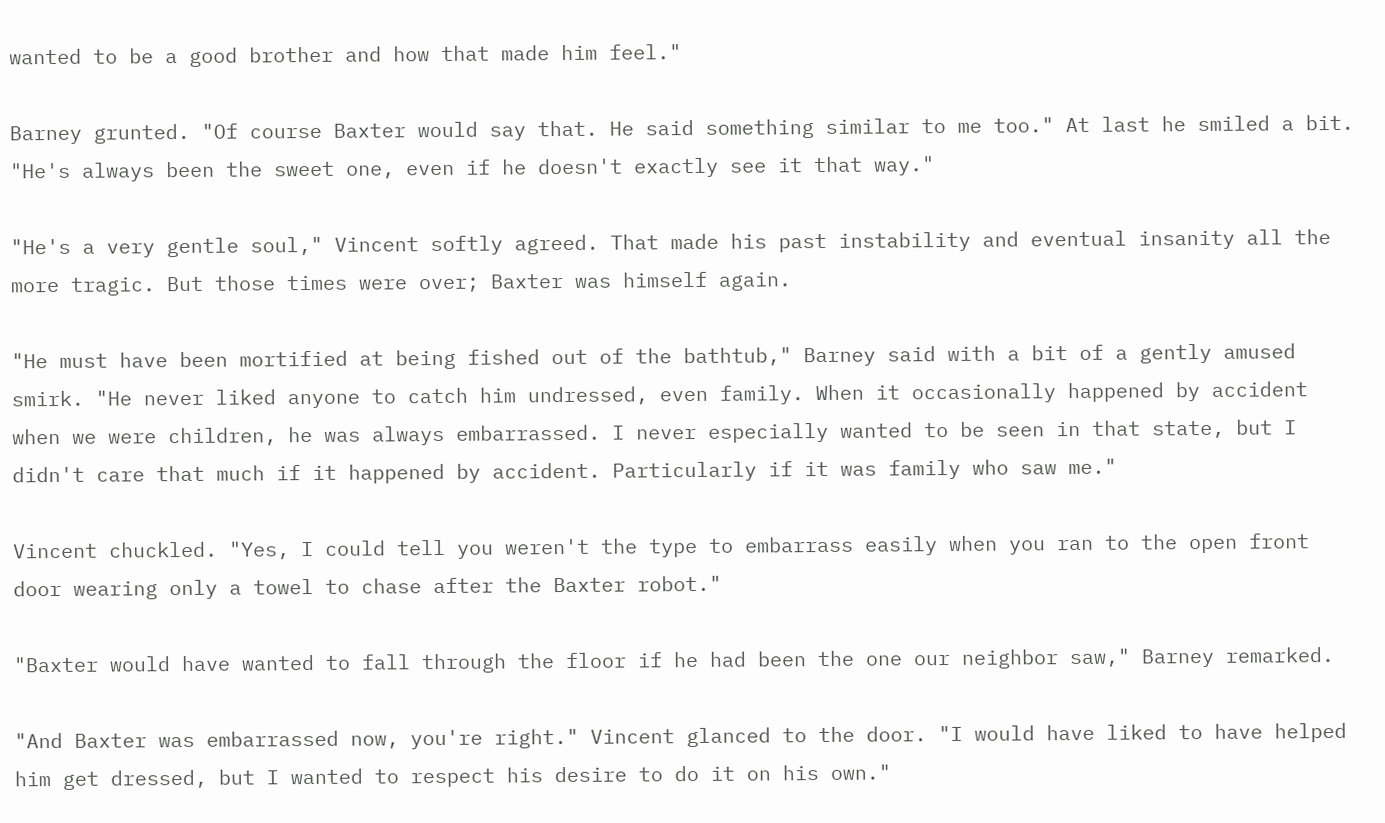wanted to be a good brother and how that made him feel."

Barney grunted. "Of course Baxter would say that. He said something similar to me too." At last he smiled a bit. "He's always been the sweet one, even if he doesn't exactly see it that way."

"He's a very gentle soul," Vincent softly agreed. That made his past instability and eventual insanity all the more tragic. But those times were over; Baxter was himself again.

"He must have been mortified at being fished out of the bathtub," Barney said with a bit of a gently amused smirk. "He never liked anyone to catch him undressed, even family. When it occasionally happened by accident when we were children, he was always embarrassed. I never especially wanted to be seen in that state, but I didn't care that much if it happened by accident. Particularly if it was family who saw me."

Vincent chuckled. "Yes, I could tell you weren't the type to embarrass easily when you ran to the open front door wearing only a towel to chase after the Baxter robot."

"Baxter would have wanted to fall through the floor if he had been the one our neighbor saw," Barney remarked.

"And Baxter was embarrassed now, you're right." Vincent glanced to the door. "I would have liked to have helped him get dressed, but I wanted to respect his desire to do it on his own."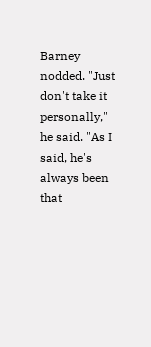Barney nodded. "Just don't take it personally," he said. "As I said, he's always been that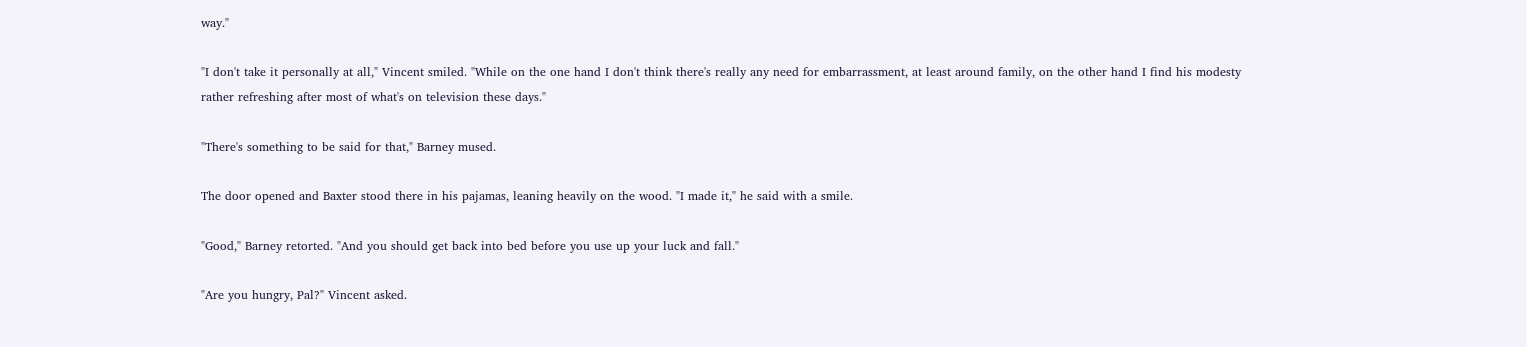way."

"I don't take it personally at all," Vincent smiled. "While on the one hand I don't think there's really any need for embarrassment, at least around family, on the other hand I find his modesty rather refreshing after most of what's on television these days."

"There's something to be said for that," Barney mused.

The door opened and Baxter stood there in his pajamas, leaning heavily on the wood. "I made it," he said with a smile.

"Good," Barney retorted. "And you should get back into bed before you use up your luck and fall."

"Are you hungry, Pal?" Vincent asked.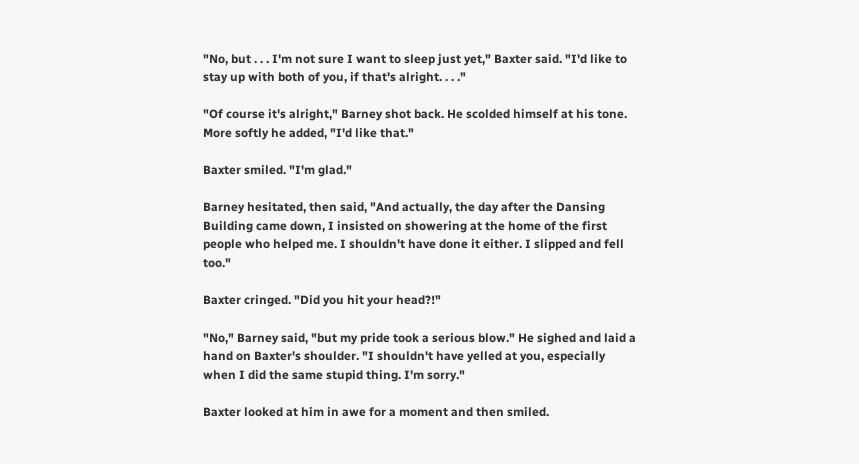"No, but . . . I'm not sure I want to sleep just yet," Baxter said. "I'd like to stay up with both of you, if that's alright. . . ."

"Of course it's alright," Barney shot back. He scolded himself at his tone. More softly he added, "I'd like that."

Baxter smiled. "I'm glad."

Barney hesitated, then said, "And actually, the day after the Dansing Building came down, I insisted on showering at the home of the first people who helped me. I shouldn't have done it either. I slipped and fell too."

Baxter cringed. "Did you hit your head?!"

"No," Barney said, "but my pride took a serious blow." He sighed and laid a hand on Baxter's shoulder. "I shouldn't have yelled at you, especially when I did the same stupid thing. I'm sorry."

Baxter looked at him in awe for a moment and then smiled.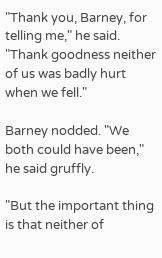"Thank you, Barney, for telling me," he said. "Thank goodness neither of us was badly hurt when we fell."

Barney nodded. "We both could have been," he said gruffly.

"But the important thing is that neither of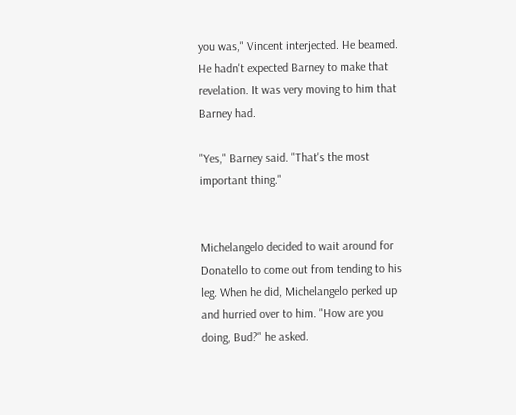you was," Vincent interjected. He beamed. He hadn't expected Barney to make that revelation. It was very moving to him that Barney had.

"Yes," Barney said. "That's the most important thing."


Michelangelo decided to wait around for Donatello to come out from tending to his leg. When he did, Michelangelo perked up and hurried over to him. "How are you doing, Bud?" he asked.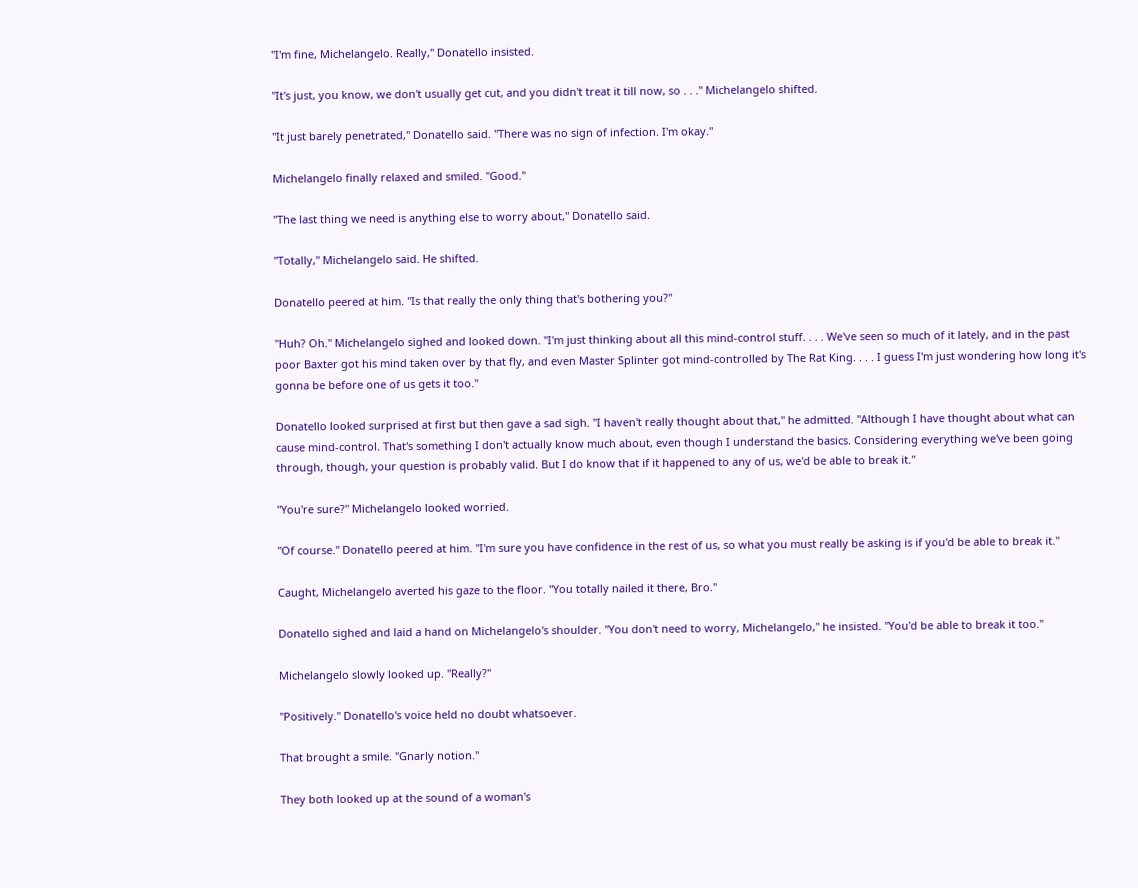"I'm fine, Michelangelo. Really," Donatello insisted.

"It's just, you know, we don't usually get cut, and you didn't treat it till now, so . . ." Michelangelo shifted.

"It just barely penetrated," Donatello said. "There was no sign of infection. I'm okay."

Michelangelo finally relaxed and smiled. "Good."

"The last thing we need is anything else to worry about," Donatello said.

"Totally," Michelangelo said. He shifted.

Donatello peered at him. "Is that really the only thing that's bothering you?"

"Huh? Oh." Michelangelo sighed and looked down. "I'm just thinking about all this mind-control stuff. . . . We've seen so much of it lately, and in the past poor Baxter got his mind taken over by that fly, and even Master Splinter got mind-controlled by The Rat King. . . . I guess I'm just wondering how long it's gonna be before one of us gets it too."

Donatello looked surprised at first but then gave a sad sigh. "I haven't really thought about that," he admitted. "Although I have thought about what can cause mind-control. That's something I don't actually know much about, even though I understand the basics. Considering everything we've been going through, though, your question is probably valid. But I do know that if it happened to any of us, we'd be able to break it."

"You're sure?" Michelangelo looked worried.

"Of course." Donatello peered at him. "I'm sure you have confidence in the rest of us, so what you must really be asking is if you'd be able to break it."

Caught, Michelangelo averted his gaze to the floor. "You totally nailed it there, Bro."

Donatello sighed and laid a hand on Michelangelo's shoulder. "You don't need to worry, Michelangelo," he insisted. "You'd be able to break it too."

Michelangelo slowly looked up. "Really?"

"Positively." Donatello's voice held no doubt whatsoever.

That brought a smile. "Gnarly notion."

They both looked up at the sound of a woman's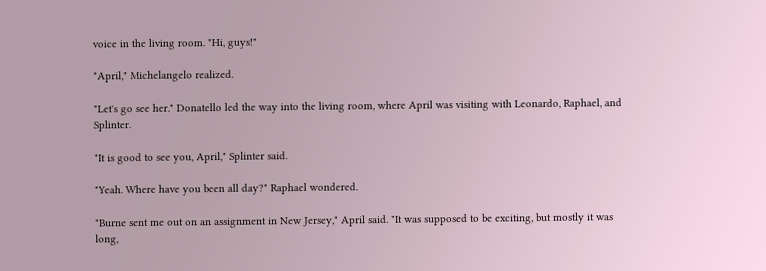voice in the living room. "Hi, guys!"

"April," Michelangelo realized.

"Let's go see her." Donatello led the way into the living room, where April was visiting with Leonardo, Raphael, and Splinter.

"It is good to see you, April," Splinter said.

"Yeah. Where have you been all day?" Raphael wondered.

"Burne sent me out on an assignment in New Jersey," April said. "It was supposed to be exciting, but mostly it was long,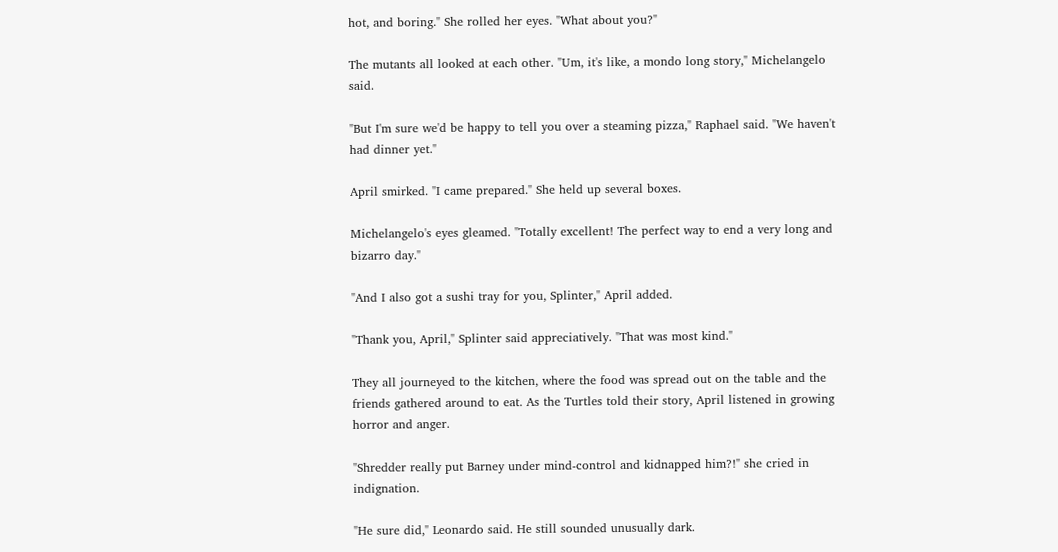hot, and boring." She rolled her eyes. "What about you?"

The mutants all looked at each other. "Um, it's like, a mondo long story," Michelangelo said.

"But I'm sure we'd be happy to tell you over a steaming pizza," Raphael said. "We haven't had dinner yet."

April smirked. "I came prepared." She held up several boxes.

Michelangelo's eyes gleamed. "Totally excellent! The perfect way to end a very long and bizarro day."

"And I also got a sushi tray for you, Splinter," April added.

"Thank you, April," Splinter said appreciatively. "That was most kind."

They all journeyed to the kitchen, where the food was spread out on the table and the friends gathered around to eat. As the Turtles told their story, April listened in growing horror and anger.

"Shredder really put Barney under mind-control and kidnapped him?!" she cried in indignation.

"He sure did," Leonardo said. He still sounded unusually dark.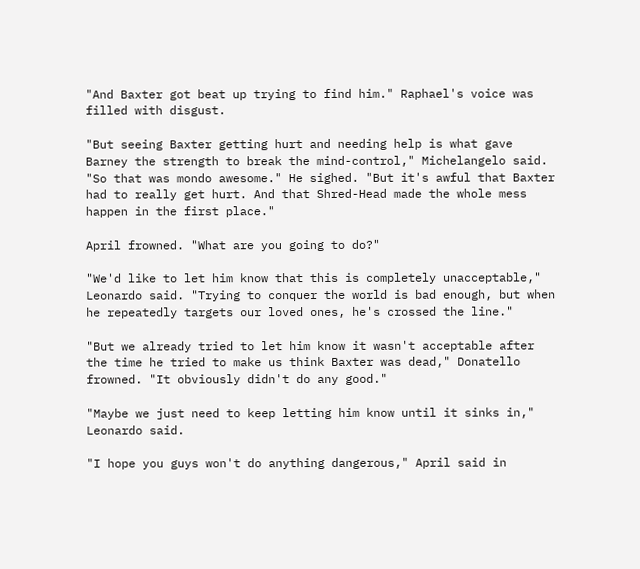"And Baxter got beat up trying to find him." Raphael's voice was filled with disgust.

"But seeing Baxter getting hurt and needing help is what gave Barney the strength to break the mind-control," Michelangelo said. "So that was mondo awesome." He sighed. "But it's awful that Baxter had to really get hurt. And that Shred-Head made the whole mess happen in the first place."

April frowned. "What are you going to do?"

"We'd like to let him know that this is completely unacceptable," Leonardo said. "Trying to conquer the world is bad enough, but when he repeatedly targets our loved ones, he's crossed the line."

"But we already tried to let him know it wasn't acceptable after the time he tried to make us think Baxter was dead," Donatello frowned. "It obviously didn't do any good."

"Maybe we just need to keep letting him know until it sinks in," Leonardo said.

"I hope you guys won't do anything dangerous," April said in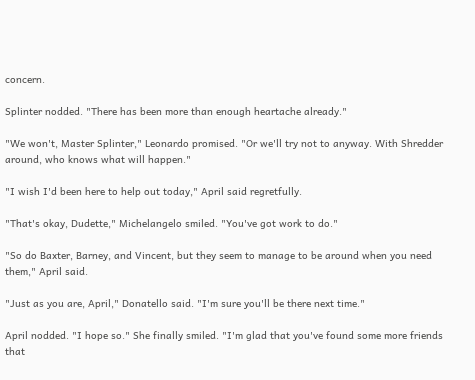concern.

Splinter nodded. "There has been more than enough heartache already."

"We won't, Master Splinter," Leonardo promised. "Or we'll try not to anyway. With Shredder around, who knows what will happen."

"I wish I'd been here to help out today," April said regretfully.

"That's okay, Dudette," Michelangelo smiled. "You've got work to do."

"So do Baxter, Barney, and Vincent, but they seem to manage to be around when you need them," April said.

"Just as you are, April," Donatello said. "I'm sure you'll be there next time."

April nodded. "I hope so." She finally smiled. "I'm glad that you've found some more friends that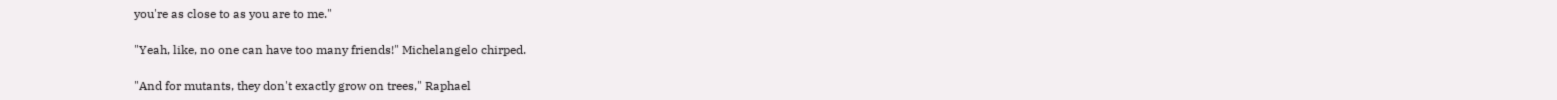you're as close to as you are to me."

"Yeah, like, no one can have too many friends!" Michelangelo chirped.

"And for mutants, they don't exactly grow on trees," Raphael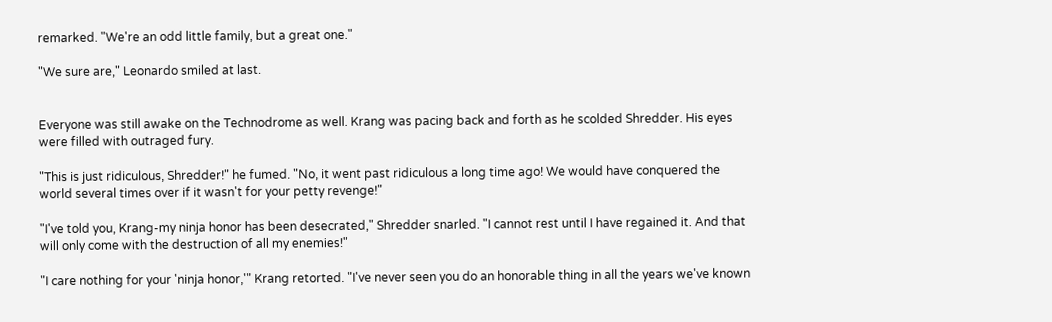remarked. "We're an odd little family, but a great one."

"We sure are," Leonardo smiled at last.


Everyone was still awake on the Technodrome as well. Krang was pacing back and forth as he scolded Shredder. His eyes were filled with outraged fury.

"This is just ridiculous, Shredder!" he fumed. "No, it went past ridiculous a long time ago! We would have conquered the world several times over if it wasn't for your petty revenge!"

"I've told you, Krang-my ninja honor has been desecrated," Shredder snarled. "I cannot rest until I have regained it. And that will only come with the destruction of all my enemies!"

"I care nothing for your 'ninja honor,'" Krang retorted. "I've never seen you do an honorable thing in all the years we've known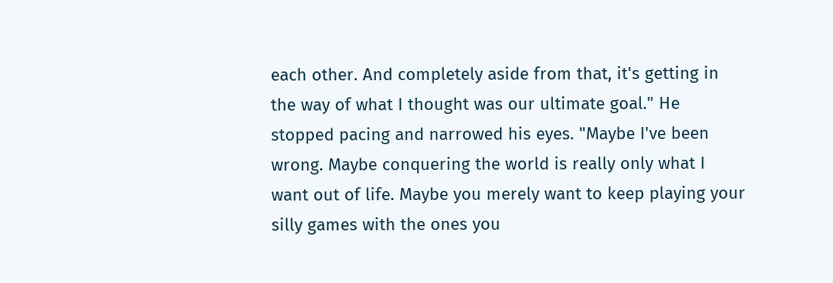each other. And completely aside from that, it's getting in the way of what I thought was our ultimate goal." He stopped pacing and narrowed his eyes. "Maybe I've been wrong. Maybe conquering the world is really only what I want out of life. Maybe you merely want to keep playing your silly games with the ones you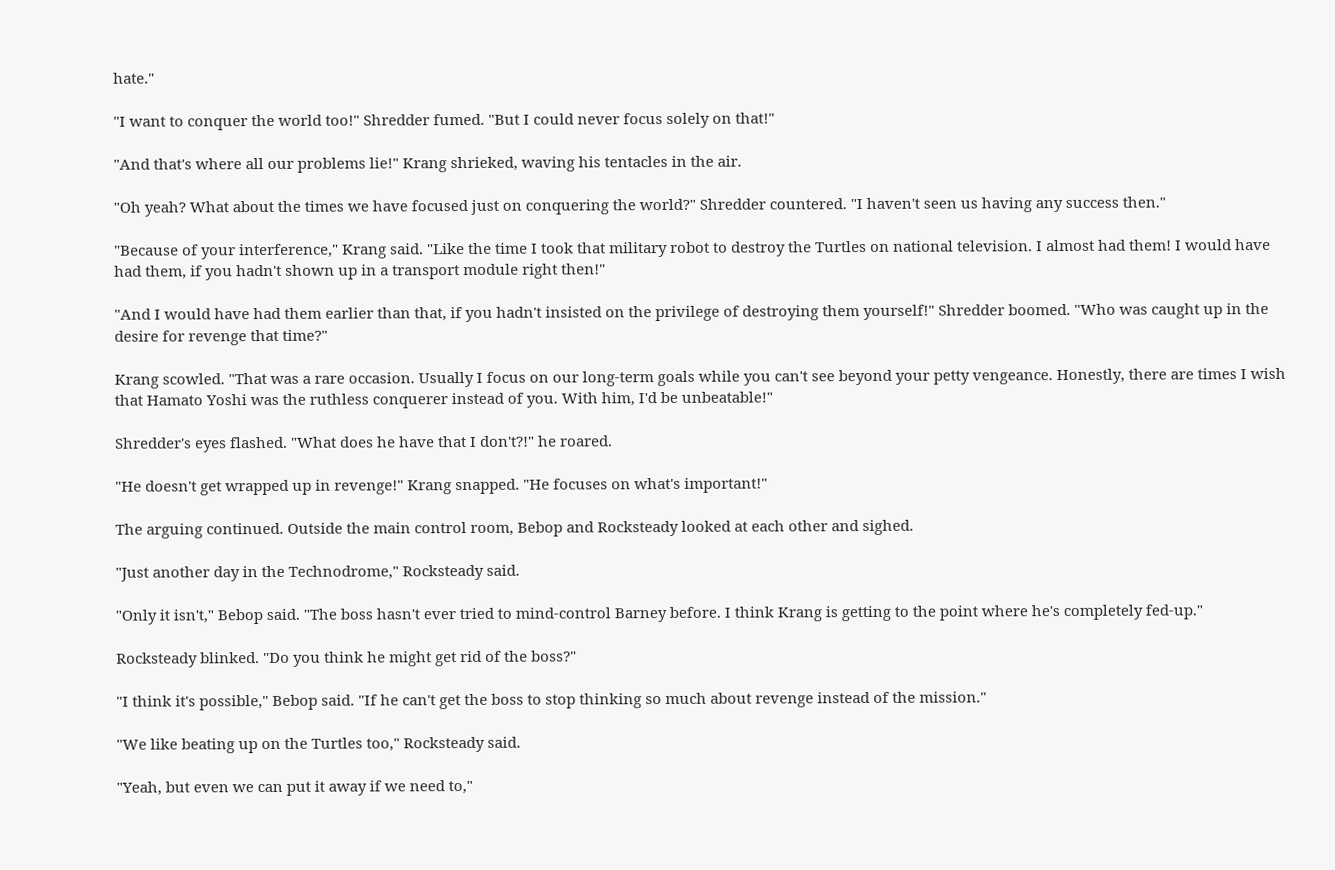hate."

"I want to conquer the world too!" Shredder fumed. "But I could never focus solely on that!"

"And that's where all our problems lie!" Krang shrieked, waving his tentacles in the air.

"Oh yeah? What about the times we have focused just on conquering the world?" Shredder countered. "I haven't seen us having any success then."

"Because of your interference," Krang said. "Like the time I took that military robot to destroy the Turtles on national television. I almost had them! I would have had them, if you hadn't shown up in a transport module right then!"

"And I would have had them earlier than that, if you hadn't insisted on the privilege of destroying them yourself!" Shredder boomed. "Who was caught up in the desire for revenge that time?"

Krang scowled. "That was a rare occasion. Usually I focus on our long-term goals while you can't see beyond your petty vengeance. Honestly, there are times I wish that Hamato Yoshi was the ruthless conquerer instead of you. With him, I'd be unbeatable!"

Shredder's eyes flashed. "What does he have that I don't?!" he roared.

"He doesn't get wrapped up in revenge!" Krang snapped. "He focuses on what's important!"

The arguing continued. Outside the main control room, Bebop and Rocksteady looked at each other and sighed.

"Just another day in the Technodrome," Rocksteady said.

"Only it isn't," Bebop said. "The boss hasn't ever tried to mind-control Barney before. I think Krang is getting to the point where he's completely fed-up."

Rocksteady blinked. "Do you think he might get rid of the boss?"

"I think it's possible," Bebop said. "If he can't get the boss to stop thinking so much about revenge instead of the mission."

"We like beating up on the Turtles too," Rocksteady said.

"Yeah, but even we can put it away if we need to,"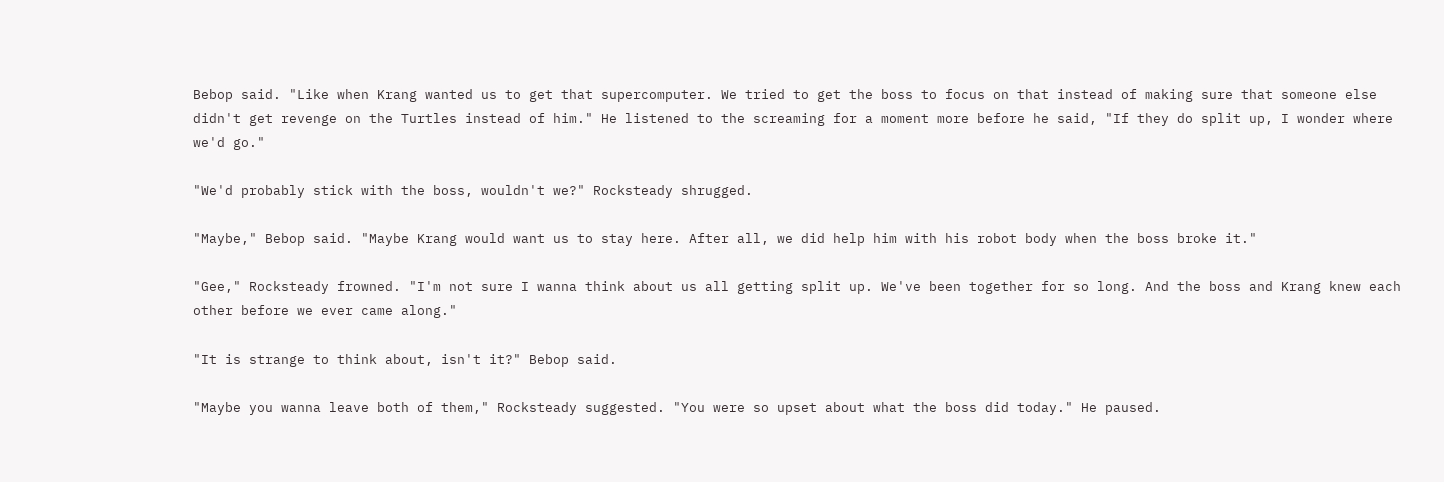Bebop said. "Like when Krang wanted us to get that supercomputer. We tried to get the boss to focus on that instead of making sure that someone else didn't get revenge on the Turtles instead of him." He listened to the screaming for a moment more before he said, "If they do split up, I wonder where we'd go."

"We'd probably stick with the boss, wouldn't we?" Rocksteady shrugged.

"Maybe," Bebop said. "Maybe Krang would want us to stay here. After all, we did help him with his robot body when the boss broke it."

"Gee," Rocksteady frowned. "I'm not sure I wanna think about us all getting split up. We've been together for so long. And the boss and Krang knew each other before we ever came along."

"It is strange to think about, isn't it?" Bebop said.

"Maybe you wanna leave both of them," Rocksteady suggested. "You were so upset about what the boss did today." He paused.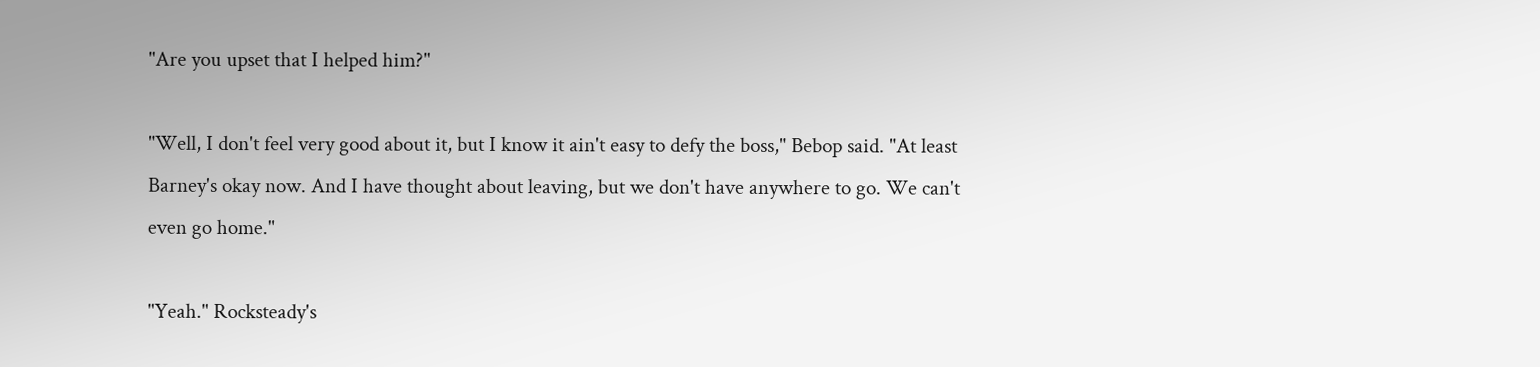"Are you upset that I helped him?"

"Well, I don't feel very good about it, but I know it ain't easy to defy the boss," Bebop said. "At least Barney's okay now. And I have thought about leaving, but we don't have anywhere to go. We can't even go home."

"Yeah." Rocksteady's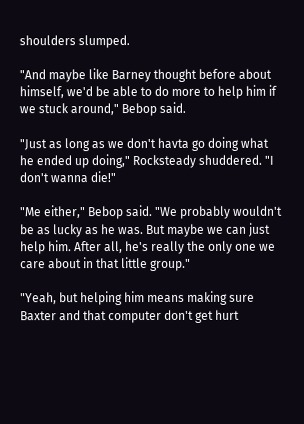shoulders slumped.

"And maybe like Barney thought before about himself, we'd be able to do more to help him if we stuck around," Bebop said.

"Just as long as we don't havta go doing what he ended up doing," Rocksteady shuddered. "I don't wanna die!"

"Me either," Bebop said. "We probably wouldn't be as lucky as he was. But maybe we can just help him. After all, he's really the only one we care about in that little group."

"Yeah, but helping him means making sure Baxter and that computer don't get hurt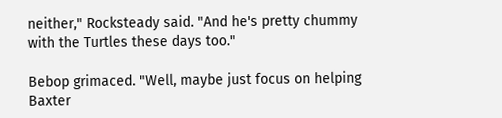neither," Rocksteady said. "And he's pretty chummy with the Turtles these days too."

Bebop grimaced. "Well, maybe just focus on helping Baxter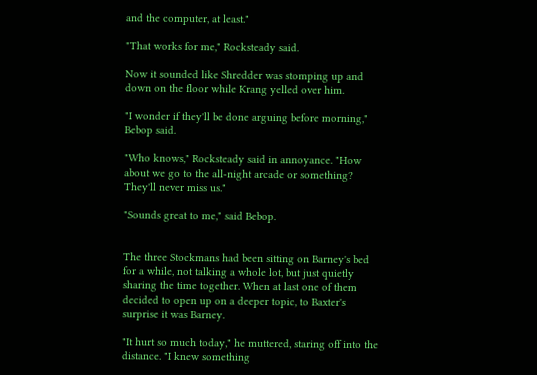and the computer, at least."

"That works for me," Rocksteady said.

Now it sounded like Shredder was stomping up and down on the floor while Krang yelled over him.

"I wonder if they'll be done arguing before morning," Bebop said.

"Who knows," Rocksteady said in annoyance. "How about we go to the all-night arcade or something? They'll never miss us."

"Sounds great to me," said Bebop.


The three Stockmans had been sitting on Barney's bed for a while, not talking a whole lot, but just quietly sharing the time together. When at last one of them decided to open up on a deeper topic, to Baxter's surprise it was Barney.

"It hurt so much today," he muttered, staring off into the distance. "I knew something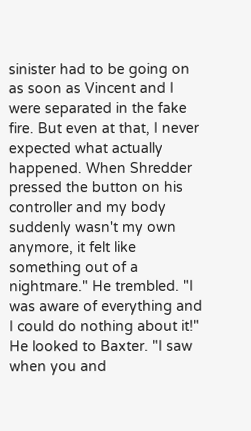sinister had to be going on as soon as Vincent and I were separated in the fake fire. But even at that, I never expected what actually happened. When Shredder pressed the button on his controller and my body suddenly wasn't my own anymore, it felt like something out of a nightmare." He trembled. "I was aware of everything and I could do nothing about it!" He looked to Baxter. "I saw when you and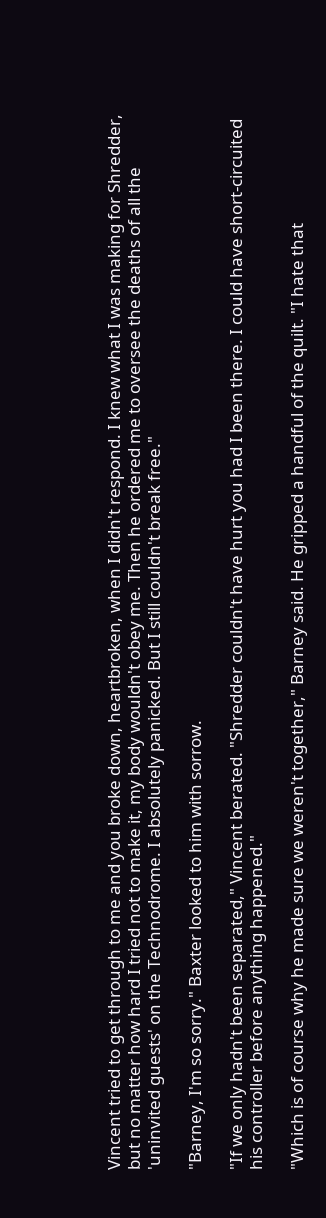Vincent tried to get through to me and you broke down, heartbroken, when I didn't respond. I knew what I was making for Shredder, but no matter how hard I tried not to make it, my body wouldn't obey me. Then he ordered me to oversee the deaths of all the 'uninvited guests' on the Technodrome. I absolutely panicked. But I still couldn't break free."

"Barney, I'm so sorry." Baxter looked to him with sorrow.

"If we only hadn't been separated," Vincent berated. "Shredder couldn't have hurt you had I been there. I could have short-circuited his controller before anything happened."

"Which is of course why he made sure we weren't together," Barney said. He gripped a handful of the quilt. "I hate that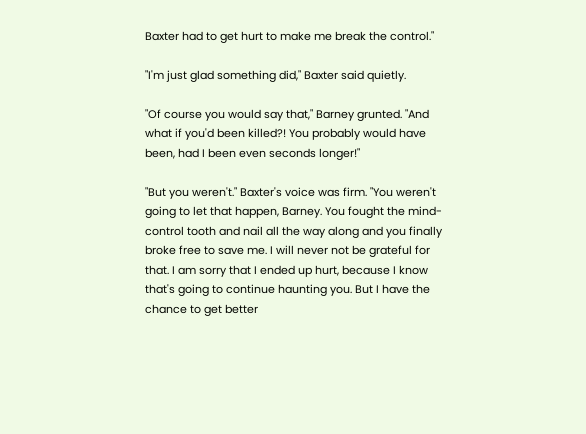Baxter had to get hurt to make me break the control."

"I'm just glad something did," Baxter said quietly.

"Of course you would say that," Barney grunted. "And what if you'd been killed?! You probably would have been, had I been even seconds longer!"

"But you weren't." Baxter's voice was firm. "You weren't going to let that happen, Barney. You fought the mind-control tooth and nail all the way along and you finally broke free to save me. I will never not be grateful for that. I am sorry that I ended up hurt, because I know that's going to continue haunting you. But I have the chance to get better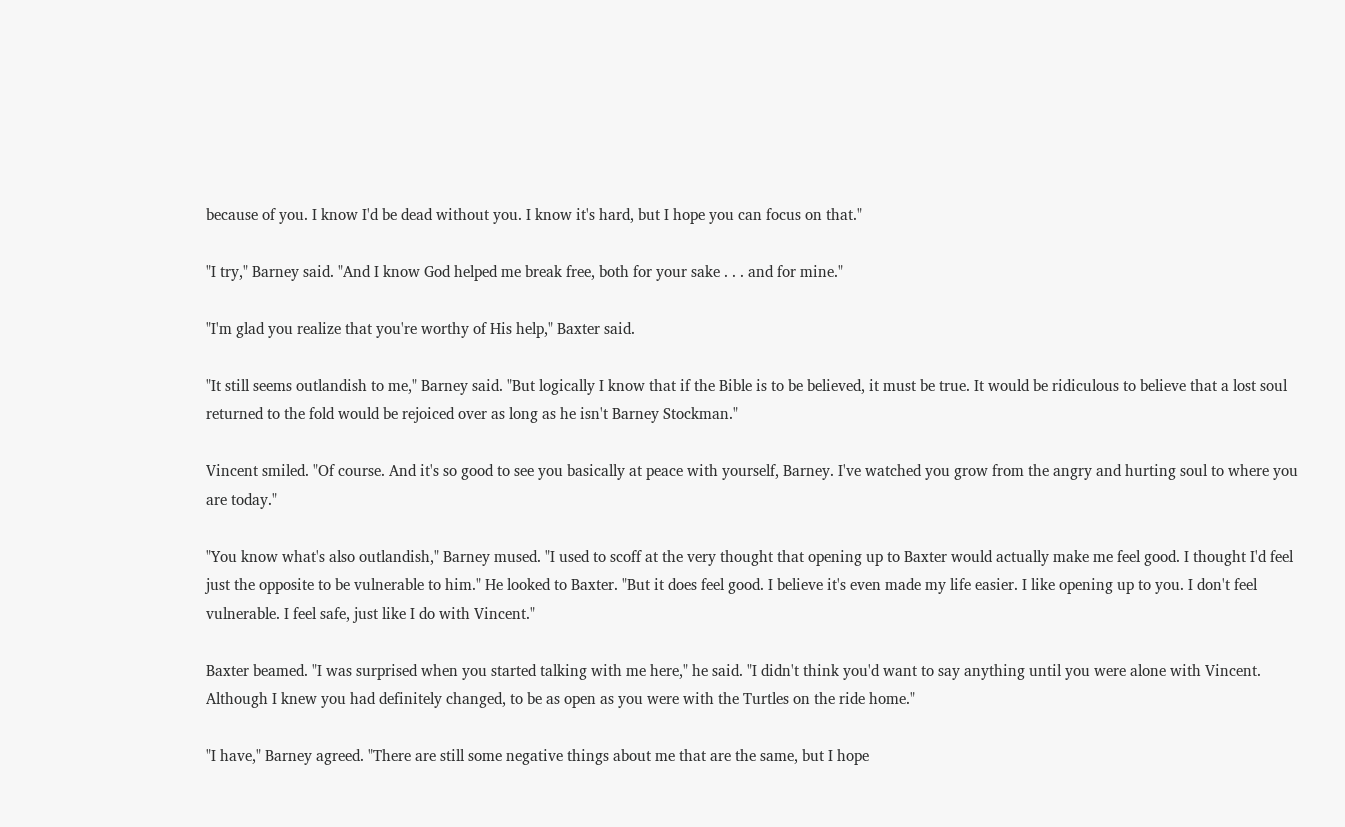because of you. I know I'd be dead without you. I know it's hard, but I hope you can focus on that."

"I try," Barney said. "And I know God helped me break free, both for your sake . . . and for mine."

"I'm glad you realize that you're worthy of His help," Baxter said.

"It still seems outlandish to me," Barney said. "But logically I know that if the Bible is to be believed, it must be true. It would be ridiculous to believe that a lost soul returned to the fold would be rejoiced over as long as he isn't Barney Stockman."

Vincent smiled. "Of course. And it's so good to see you basically at peace with yourself, Barney. I've watched you grow from the angry and hurting soul to where you are today."

"You know what's also outlandish," Barney mused. "I used to scoff at the very thought that opening up to Baxter would actually make me feel good. I thought I'd feel just the opposite to be vulnerable to him." He looked to Baxter. "But it does feel good. I believe it's even made my life easier. I like opening up to you. I don't feel vulnerable. I feel safe, just like I do with Vincent."

Baxter beamed. "I was surprised when you started talking with me here," he said. "I didn't think you'd want to say anything until you were alone with Vincent. Although I knew you had definitely changed, to be as open as you were with the Turtles on the ride home."

"I have," Barney agreed. "There are still some negative things about me that are the same, but I hope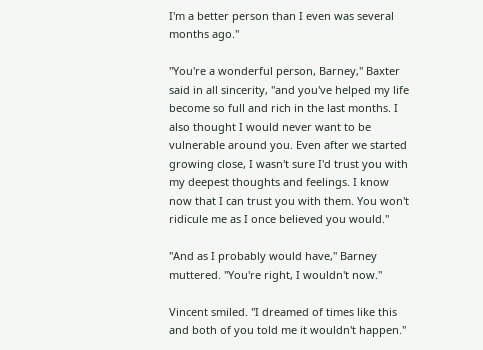I'm a better person than I even was several months ago."

"You're a wonderful person, Barney," Baxter said in all sincerity, "and you've helped my life become so full and rich in the last months. I also thought I would never want to be vulnerable around you. Even after we started growing close, I wasn't sure I'd trust you with my deepest thoughts and feelings. I know now that I can trust you with them. You won't ridicule me as I once believed you would."

"And as I probably would have," Barney muttered. "You're right, I wouldn't now."

Vincent smiled. "I dreamed of times like this and both of you told me it wouldn't happen."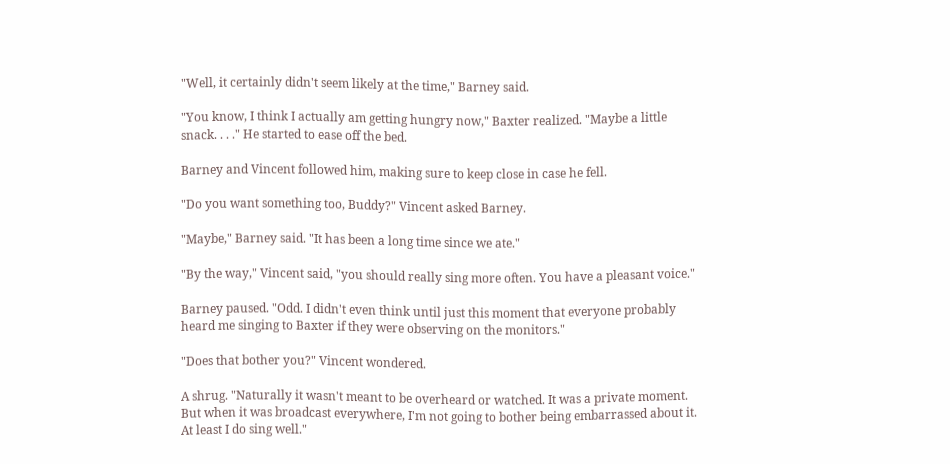"Well, it certainly didn't seem likely at the time," Barney said.

"You know, I think I actually am getting hungry now," Baxter realized. "Maybe a little snack. . . ." He started to ease off the bed.

Barney and Vincent followed him, making sure to keep close in case he fell.

"Do you want something too, Buddy?" Vincent asked Barney.

"Maybe," Barney said. "It has been a long time since we ate."

"By the way," Vincent said, "you should really sing more often. You have a pleasant voice."

Barney paused. "Odd. I didn't even think until just this moment that everyone probably heard me singing to Baxter if they were observing on the monitors."

"Does that bother you?" Vincent wondered.

A shrug. "Naturally it wasn't meant to be overheard or watched. It was a private moment. But when it was broadcast everywhere, I'm not going to bother being embarrassed about it. At least I do sing well."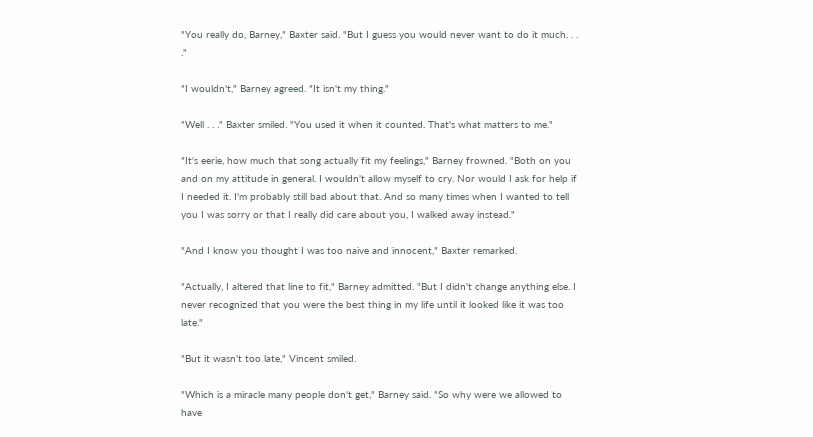"You really do, Barney," Baxter said. "But I guess you would never want to do it much. . . ."

"I wouldn't," Barney agreed. "It isn't my thing."

"Well . . ." Baxter smiled. "You used it when it counted. That's what matters to me."

"It's eerie, how much that song actually fit my feelings," Barney frowned. "Both on you and on my attitude in general. I wouldn't allow myself to cry. Nor would I ask for help if I needed it. I'm probably still bad about that. And so many times when I wanted to tell you I was sorry or that I really did care about you, I walked away instead."

"And I know you thought I was too naive and innocent," Baxter remarked.

"Actually, I altered that line to fit," Barney admitted. "But I didn't change anything else. I never recognized that you were the best thing in my life until it looked like it was too late."

"But it wasn't too late," Vincent smiled.

"Which is a miracle many people don't get," Barney said. "So why were we allowed to have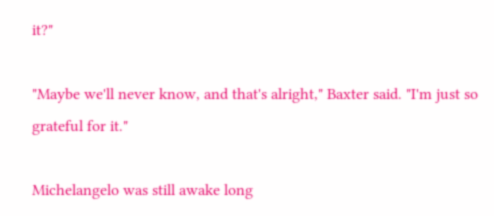it?"

"Maybe we'll never know, and that's alright," Baxter said. "I'm just so grateful for it."

Michelangelo was still awake long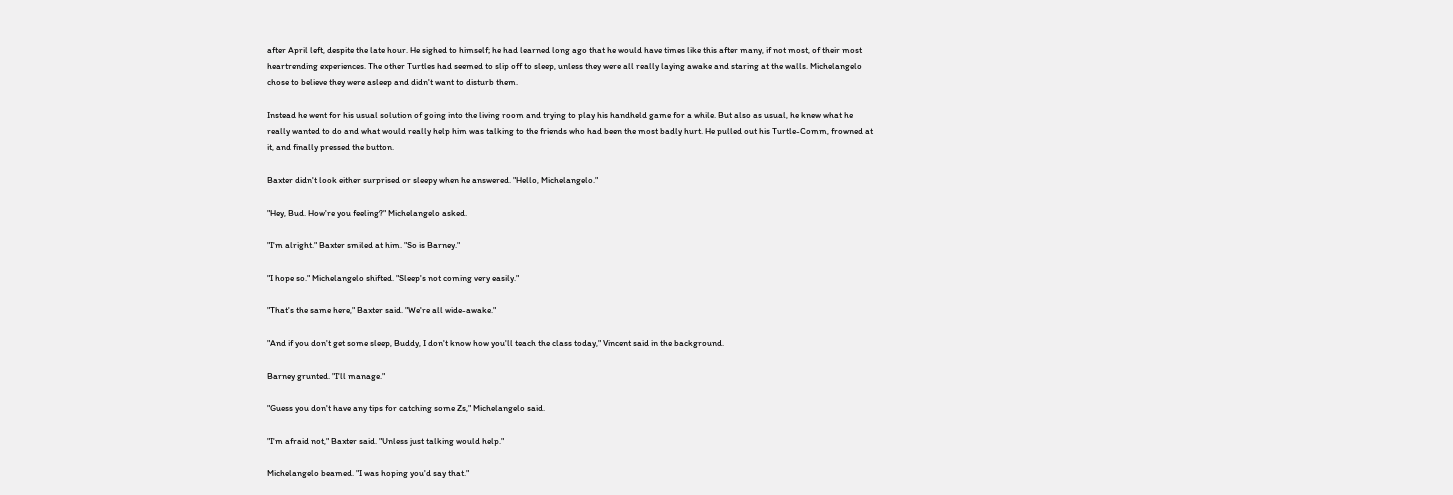after April left, despite the late hour. He sighed to himself; he had learned long ago that he would have times like this after many, if not most, of their most heartrending experiences. The other Turtles had seemed to slip off to sleep, unless they were all really laying awake and staring at the walls. Michelangelo chose to believe they were asleep and didn't want to disturb them.

Instead he went for his usual solution of going into the living room and trying to play his handheld game for a while. But also as usual, he knew what he really wanted to do and what would really help him was talking to the friends who had been the most badly hurt. He pulled out his Turtle-Comm, frowned at it, and finally pressed the button.

Baxter didn't look either surprised or sleepy when he answered. "Hello, Michelangelo."

"Hey, Bud. How're you feeling?" Michelangelo asked.

"I'm alright." Baxter smiled at him. "So is Barney."

"I hope so." Michelangelo shifted. "Sleep's not coming very easily."

"That's the same here," Baxter said. "We're all wide-awake."

"And if you don't get some sleep, Buddy, I don't know how you'll teach the class today," Vincent said in the background.

Barney grunted. "I'll manage."

"Guess you don't have any tips for catching some Zs," Michelangelo said.

"I'm afraid not," Baxter said. "Unless just talking would help."

Michelangelo beamed. "I was hoping you'd say that."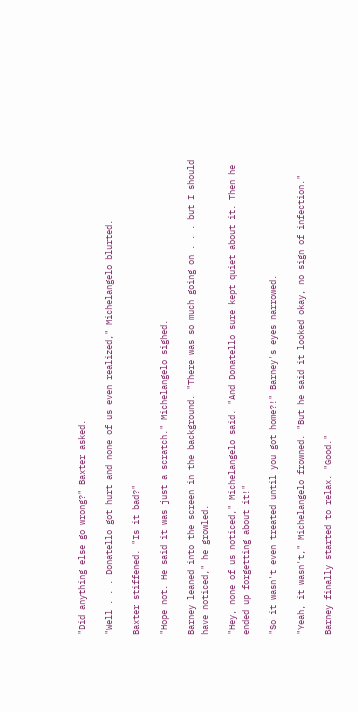"Did anything else go wrong?" Baxter asked.

"Well . . . Donatello got hurt and none of us even realized," Michelangelo blurted.

Baxter stiffened. "Is it bad?"

"Hope not. He said it was just a scratch." Michelangelo sighed.

Barney leaned into the screen in the background. "There was so much going on . . . but I should have noticed," he growled.

"Hey, none of us noticed," Michelangelo said. "And Donatello sure kept quiet about it. Then he ended up forgetting about it!"

"So it wasn't even treated until you got home?!" Barney's eyes narrowed.

"Yeah, it wasn't," Michelangelo frowned. "But he said it looked okay, no sign of infection."

Barney finally started to relax. "Good."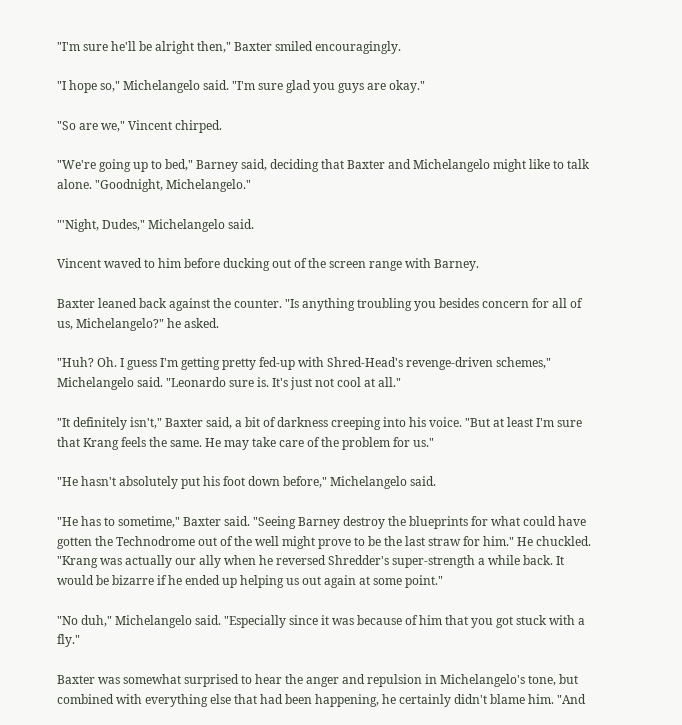"I'm sure he'll be alright then," Baxter smiled encouragingly.

"I hope so," Michelangelo said. "I'm sure glad you guys are okay."

"So are we," Vincent chirped.

"We're going up to bed," Barney said, deciding that Baxter and Michelangelo might like to talk alone. "Goodnight, Michelangelo."

"'Night, Dudes," Michelangelo said.

Vincent waved to him before ducking out of the screen range with Barney.

Baxter leaned back against the counter. "Is anything troubling you besides concern for all of us, Michelangelo?" he asked.

"Huh? Oh. I guess I'm getting pretty fed-up with Shred-Head's revenge-driven schemes," Michelangelo said. "Leonardo sure is. It's just not cool at all."

"It definitely isn't," Baxter said, a bit of darkness creeping into his voice. "But at least I'm sure that Krang feels the same. He may take care of the problem for us."

"He hasn't absolutely put his foot down before," Michelangelo said.

"He has to sometime," Baxter said. "Seeing Barney destroy the blueprints for what could have gotten the Technodrome out of the well might prove to be the last straw for him." He chuckled. "Krang was actually our ally when he reversed Shredder's super-strength a while back. It would be bizarre if he ended up helping us out again at some point."

"No duh," Michelangelo said. "Especially since it was because of him that you got stuck with a fly."

Baxter was somewhat surprised to hear the anger and repulsion in Michelangelo's tone, but combined with everything else that had been happening, he certainly didn't blame him. "And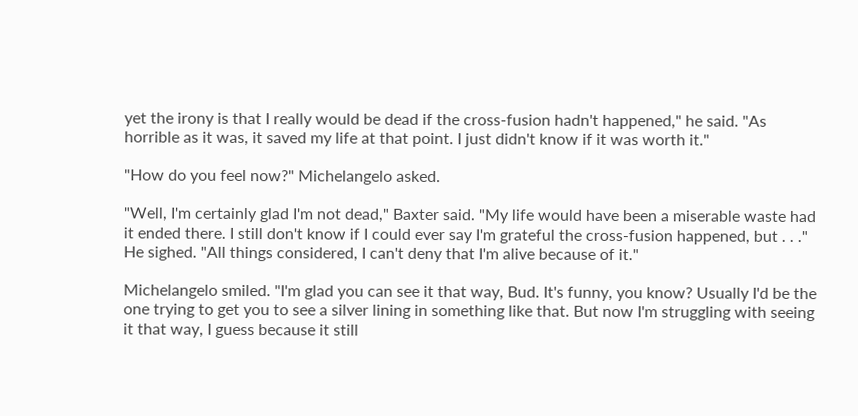yet the irony is that I really would be dead if the cross-fusion hadn't happened," he said. "As horrible as it was, it saved my life at that point. I just didn't know if it was worth it."

"How do you feel now?" Michelangelo asked.

"Well, I'm certainly glad I'm not dead," Baxter said. "My life would have been a miserable waste had it ended there. I still don't know if I could ever say I'm grateful the cross-fusion happened, but . . ." He sighed. "All things considered, I can't deny that I'm alive because of it."

Michelangelo smiled. "I'm glad you can see it that way, Bud. It's funny, you know? Usually I'd be the one trying to get you to see a silver lining in something like that. But now I'm struggling with seeing it that way, I guess because it still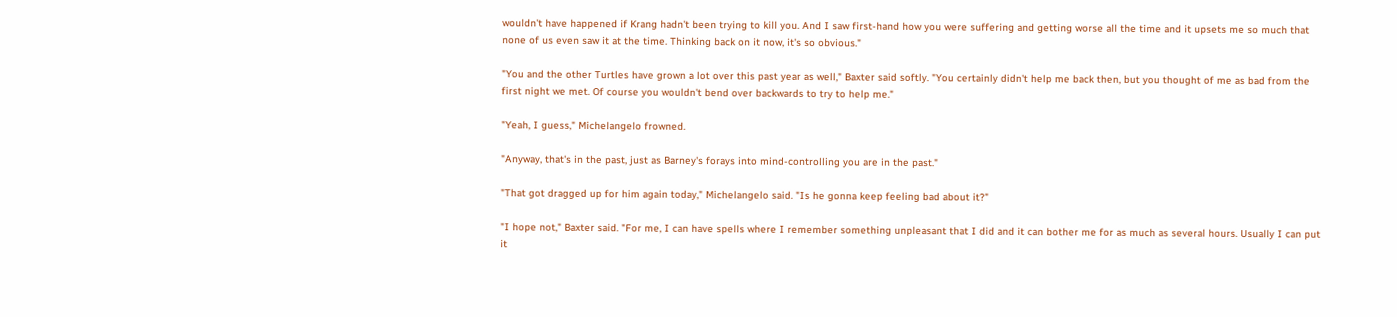wouldn't have happened if Krang hadn't been trying to kill you. And I saw first-hand how you were suffering and getting worse all the time and it upsets me so much that none of us even saw it at the time. Thinking back on it now, it's so obvious."

"You and the other Turtles have grown a lot over this past year as well," Baxter said softly. "You certainly didn't help me back then, but you thought of me as bad from the first night we met. Of course you wouldn't bend over backwards to try to help me."

"Yeah, I guess," Michelangelo frowned.

"Anyway, that's in the past, just as Barney's forays into mind-controlling you are in the past."

"That got dragged up for him again today," Michelangelo said. "Is he gonna keep feeling bad about it?"

"I hope not," Baxter said. "For me, I can have spells where I remember something unpleasant that I did and it can bother me for as much as several hours. Usually I can put it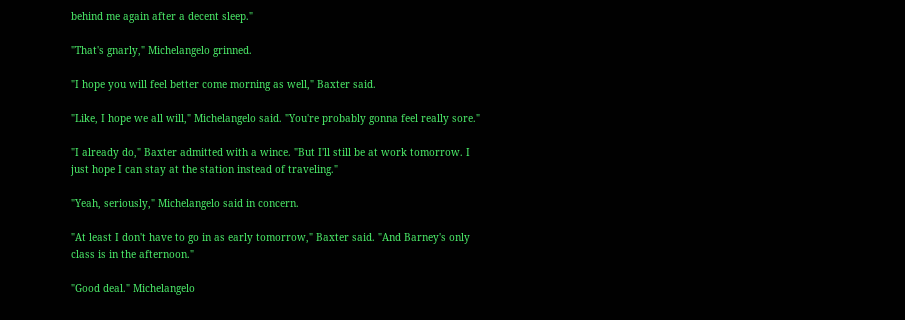behind me again after a decent sleep."

"That's gnarly," Michelangelo grinned.

"I hope you will feel better come morning as well," Baxter said.

"Like, I hope we all will," Michelangelo said. "You're probably gonna feel really sore."

"I already do," Baxter admitted with a wince. "But I'll still be at work tomorrow. I just hope I can stay at the station instead of traveling."

"Yeah, seriously," Michelangelo said in concern.

"At least I don't have to go in as early tomorrow," Baxter said. "And Barney's only class is in the afternoon."

"Good deal." Michelangelo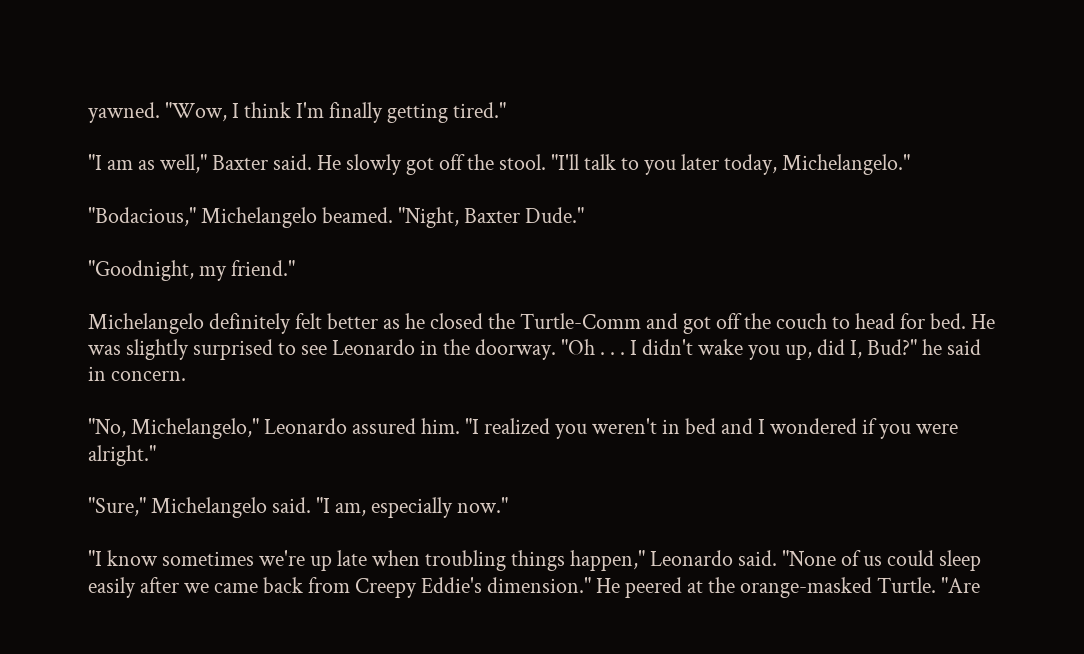yawned. "Wow, I think I'm finally getting tired."

"I am as well," Baxter said. He slowly got off the stool. "I'll talk to you later today, Michelangelo."

"Bodacious," Michelangelo beamed. "Night, Baxter Dude."

"Goodnight, my friend."

Michelangelo definitely felt better as he closed the Turtle-Comm and got off the couch to head for bed. He was slightly surprised to see Leonardo in the doorway. "Oh . . . I didn't wake you up, did I, Bud?" he said in concern.

"No, Michelangelo," Leonardo assured him. "I realized you weren't in bed and I wondered if you were alright."

"Sure," Michelangelo said. "I am, especially now."

"I know sometimes we're up late when troubling things happen," Leonardo said. "None of us could sleep easily after we came back from Creepy Eddie's dimension." He peered at the orange-masked Turtle. "Are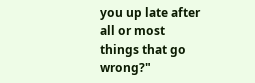you up late after all or most things that go wrong?"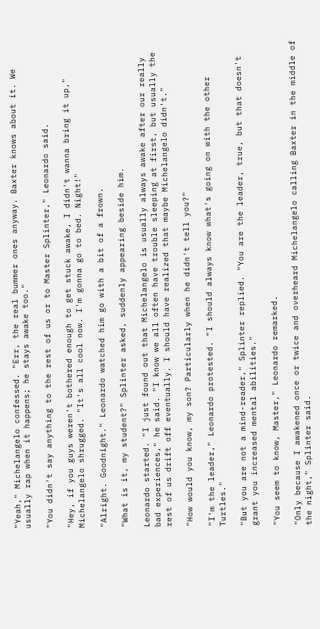"Yeah," Michelangelo confessed. "Err, the real bummer ones anyway. Baxter knows about it. We usually rap when it happens; he stays awake too."

"You didn't say anything to the rest of us or to Master Splinter," Leonardo said.

"Hey, if you guys weren't bothered enough to get stuck awake, I didn't wanna bring it up," Michelangelo shrugged. "It's all cool now. I'm gonna go to bed. Night!"

"Alright. Goodnight." Leonardo watched him go with a bit of a frown.

"What is it, my student?" Splinter asked, suddenly appearing beside him.

Leonardo started. "I just found out that Michelangelo is usually always awake after our really bad experiences," he said. "I know we all often have trouble sleeping at first, but usually the rest of us drift off eventually. I should have realized that maybe Michelangelo didn't."

"How would you know, my son? Particularly when he didn't tell you?"

"I'm the leader," Leonardo protested. "I should always know what's going on with the other Turtles."

"But you are not a mind-reader," Splinter replied. "You are the leader, true, but that doesn't grant you increased mental abilities."

"You seem to know, Master," Leonardo remarked.

"Only because I awakened once or twice and overheard Michelangelo calling Baxter in the middle of the night," Splinter said.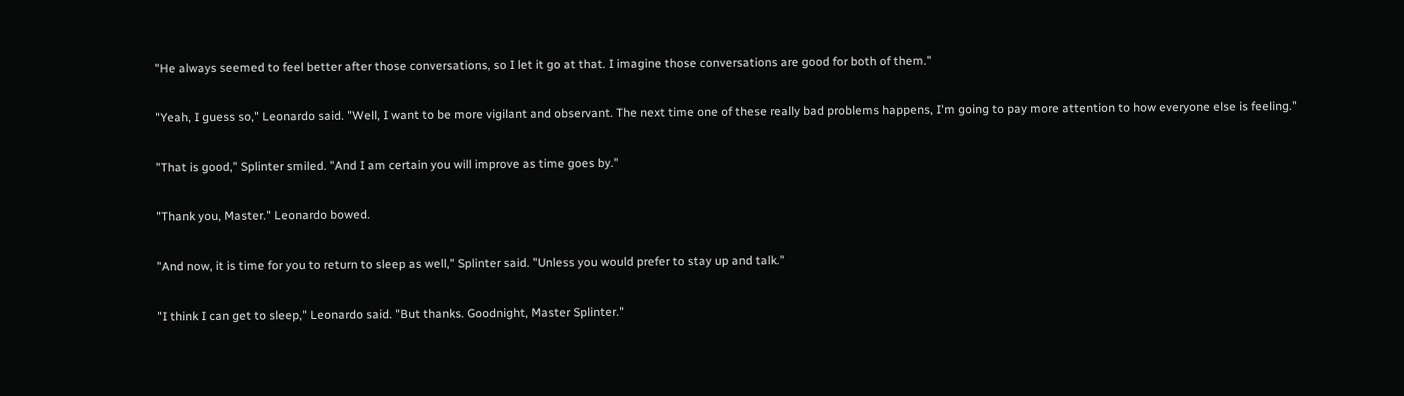"He always seemed to feel better after those conversations, so I let it go at that. I imagine those conversations are good for both of them."

"Yeah, I guess so," Leonardo said. "Well, I want to be more vigilant and observant. The next time one of these really bad problems happens, I'm going to pay more attention to how everyone else is feeling."

"That is good," Splinter smiled. "And I am certain you will improve as time goes by."

"Thank you, Master." Leonardo bowed.

"And now, it is time for you to return to sleep as well," Splinter said. "Unless you would prefer to stay up and talk."

"I think I can get to sleep," Leonardo said. "But thanks. Goodnight, Master Splinter."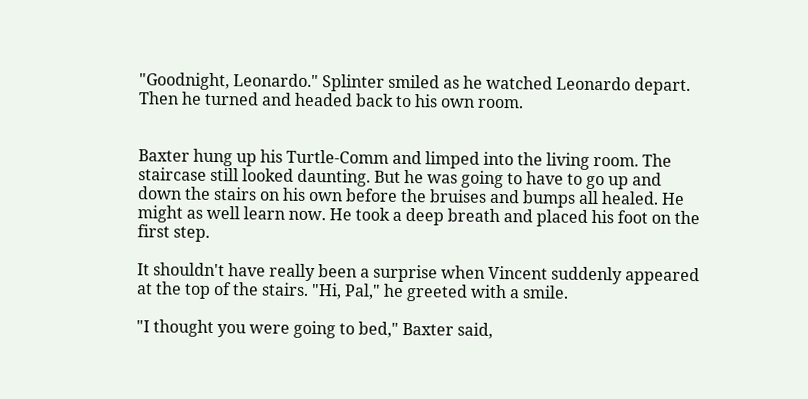"Goodnight, Leonardo." Splinter smiled as he watched Leonardo depart. Then he turned and headed back to his own room.


Baxter hung up his Turtle-Comm and limped into the living room. The staircase still looked daunting. But he was going to have to go up and down the stairs on his own before the bruises and bumps all healed. He might as well learn now. He took a deep breath and placed his foot on the first step.

It shouldn't have really been a surprise when Vincent suddenly appeared at the top of the stairs. "Hi, Pal," he greeted with a smile.

"I thought you were going to bed," Baxter said,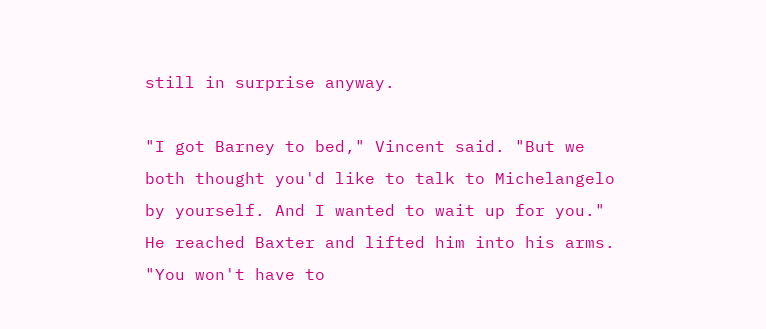still in surprise anyway.

"I got Barney to bed," Vincent said. "But we both thought you'd like to talk to Michelangelo by yourself. And I wanted to wait up for you." He reached Baxter and lifted him into his arms. "You won't have to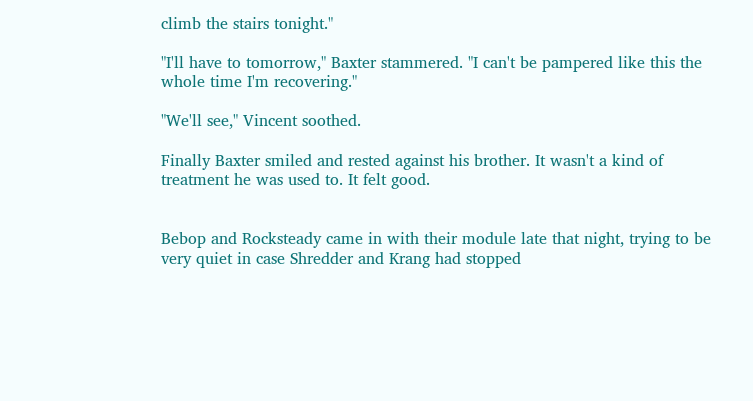climb the stairs tonight."

"I'll have to tomorrow," Baxter stammered. "I can't be pampered like this the whole time I'm recovering."

"We'll see," Vincent soothed.

Finally Baxter smiled and rested against his brother. It wasn't a kind of treatment he was used to. It felt good.


Bebop and Rocksteady came in with their module late that night, trying to be very quiet in case Shredder and Krang had stopped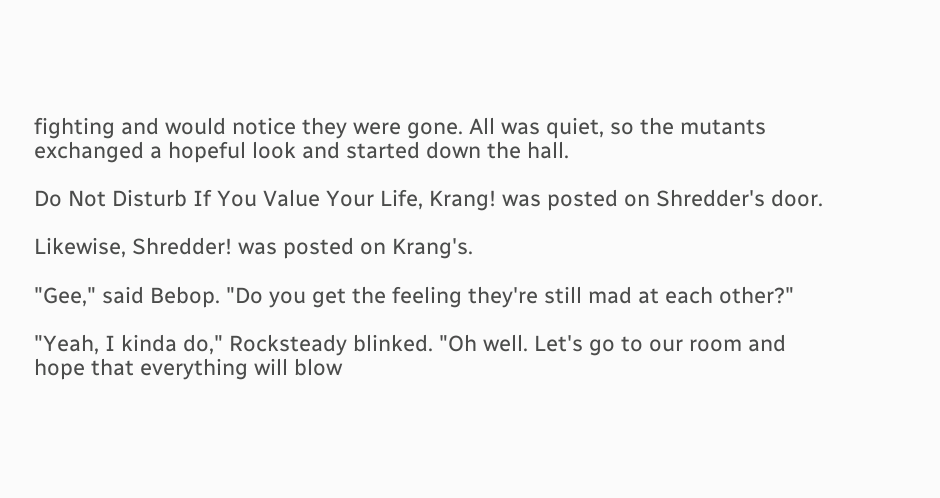fighting and would notice they were gone. All was quiet, so the mutants exchanged a hopeful look and started down the hall.

Do Not Disturb If You Value Your Life, Krang! was posted on Shredder's door.

Likewise, Shredder! was posted on Krang's.

"Gee," said Bebop. "Do you get the feeling they're still mad at each other?"

"Yeah, I kinda do," Rocksteady blinked. "Oh well. Let's go to our room and hope that everything will blow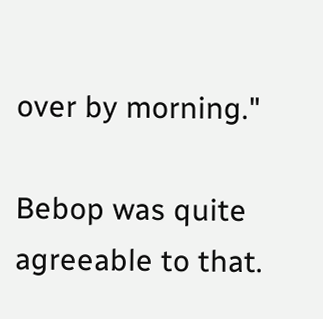over by morning."

Bebop was quite agreeable to that.